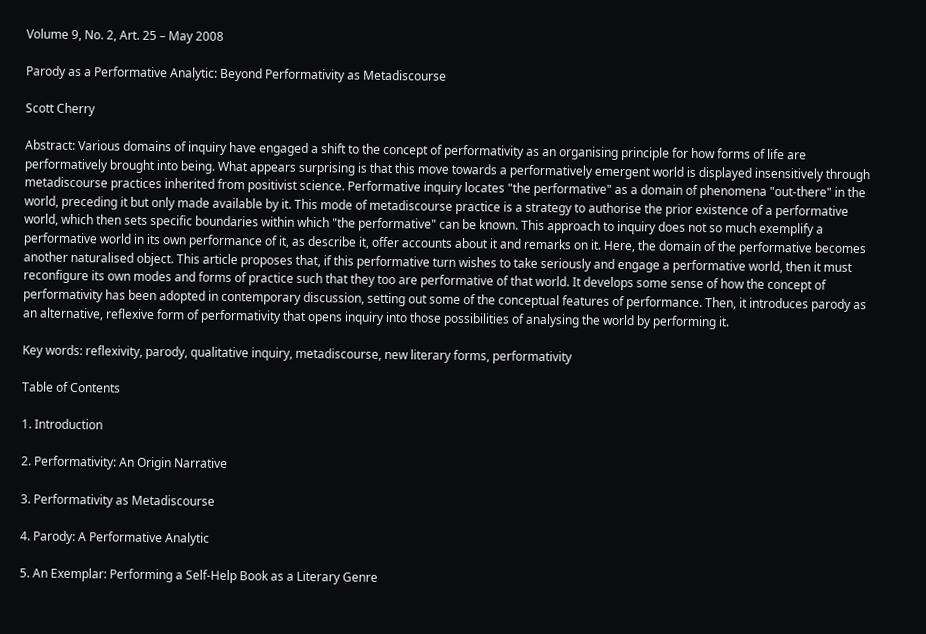Volume 9, No. 2, Art. 25 – May 2008

Parody as a Performative Analytic: Beyond Performativity as Metadiscourse

Scott Cherry

Abstract: Various domains of inquiry have engaged a shift to the concept of performativity as an organising principle for how forms of life are performatively brought into being. What appears surprising is that this move towards a performatively emergent world is displayed insensitively through metadiscourse practices inherited from positivist science. Performative inquiry locates "the performative" as a domain of phenomena "out-there" in the world, preceding it but only made available by it. This mode of metadiscourse practice is a strategy to authorise the prior existence of a performative world, which then sets specific boundaries within which "the performative" can be known. This approach to inquiry does not so much exemplify a performative world in its own performance of it, as describe it, offer accounts about it and remarks on it. Here, the domain of the performative becomes another naturalised object. This article proposes that, if this performative turn wishes to take seriously and engage a performative world, then it must reconfigure its own modes and forms of practice such that they too are performative of that world. It develops some sense of how the concept of performativity has been adopted in contemporary discussion, setting out some of the conceptual features of performance. Then, it introduces parody as an alternative, reflexive form of performativity that opens inquiry into those possibilities of analysing the world by performing it.

Key words: reflexivity, parody, qualitative inquiry, metadiscourse, new literary forms, performativity

Table of Contents

1. Introduction

2. Performativity: An Origin Narrative

3. Performativity as Metadiscourse

4. Parody: A Performative Analytic

5. An Exemplar: Performing a Self-Help Book as a Literary Genre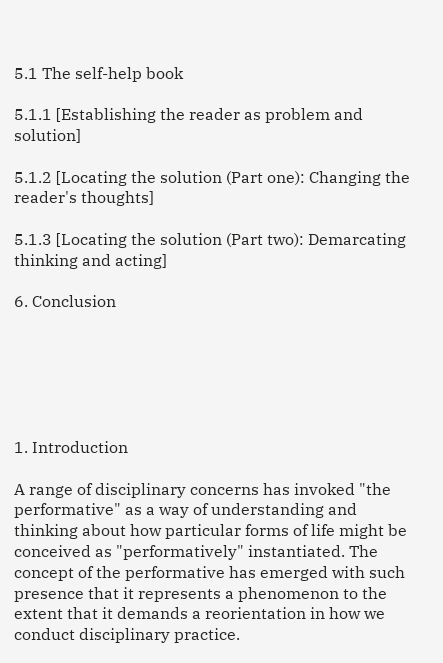5.1 The self-help book

5.1.1 [Establishing the reader as problem and solution]

5.1.2 [Locating the solution (Part one): Changing the reader's thoughts]

5.1.3 [Locating the solution (Part two): Demarcating thinking and acting]

6. Conclusion






1. Introduction

A range of disciplinary concerns has invoked "the performative" as a way of understanding and thinking about how particular forms of life might be conceived as "performatively" instantiated. The concept of the performative has emerged with such presence that it represents a phenomenon to the extent that it demands a reorientation in how we conduct disciplinary practice.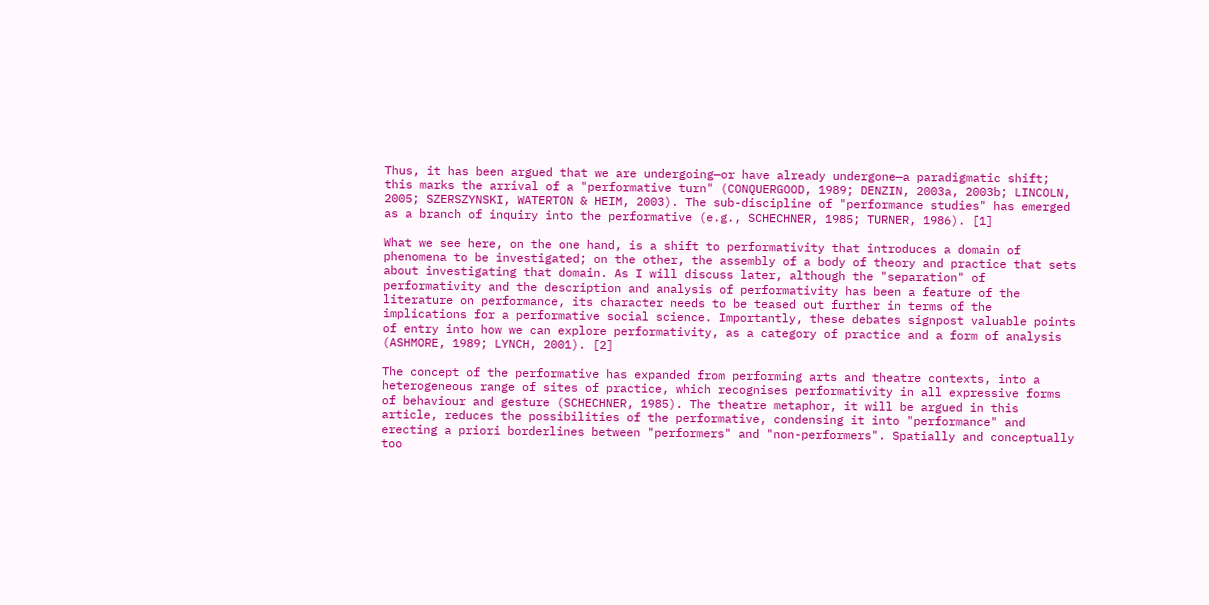Thus, it has been argued that we are undergoing—or have already undergone—a paradigmatic shift; this marks the arrival of a "performative turn" (CONQUERGOOD, 1989; DENZIN, 2003a, 2003b; LINCOLN, 2005; SZERSZYNSKI, WATERTON & HEIM, 2003). The sub-discipline of "performance studies" has emerged as a branch of inquiry into the performative (e.g., SCHECHNER, 1985; TURNER, 1986). [1]

What we see here, on the one hand, is a shift to performativity that introduces a domain of phenomena to be investigated; on the other, the assembly of a body of theory and practice that sets about investigating that domain. As I will discuss later, although the "separation" of performativity and the description and analysis of performativity has been a feature of the literature on performance, its character needs to be teased out further in terms of the implications for a performative social science. Importantly, these debates signpost valuable points of entry into how we can explore performativity, as a category of practice and a form of analysis (ASHMORE, 1989; LYNCH, 2001). [2]

The concept of the performative has expanded from performing arts and theatre contexts, into a heterogeneous range of sites of practice, which recognises performativity in all expressive forms of behaviour and gesture (SCHECHNER, 1985). The theatre metaphor, it will be argued in this article, reduces the possibilities of the performative, condensing it into "performance" and erecting a priori borderlines between "performers" and "non-performers". Spatially and conceptually too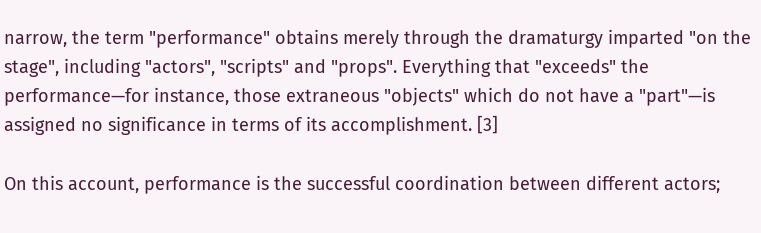narrow, the term "performance" obtains merely through the dramaturgy imparted "on the stage", including "actors", "scripts" and "props". Everything that "exceeds" the performance—for instance, those extraneous "objects" which do not have a "part"—is assigned no significance in terms of its accomplishment. [3]

On this account, performance is the successful coordination between different actors;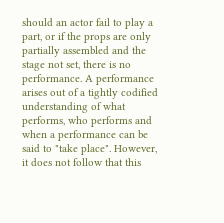should an actor fail to play a part, or if the props are only partially assembled and the stage not set, there is no performance. A performance arises out of a tightly codified understanding of what performs, who performs and when a performance can be said to "take place". However, it does not follow that this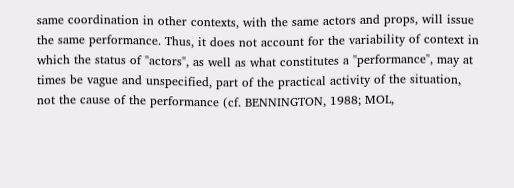same coordination in other contexts, with the same actors and props, will issue the same performance. Thus, it does not account for the variability of context in which the status of "actors", as well as what constitutes a "performance", may at times be vague and unspecified, part of the practical activity of the situation, not the cause of the performance (cf. BENNINGTON, 1988; MOL,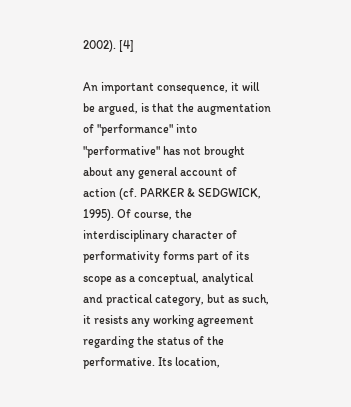2002). [4]

An important consequence, it will be argued, is that the augmentation of "performance" into "performative" has not brought about any general account of action (cf. PARKER & SEDGWICK, 1995). Of course, the interdisciplinary character of performativity forms part of its scope as a conceptual, analytical and practical category, but as such, it resists any working agreement regarding the status of the performative. Its location,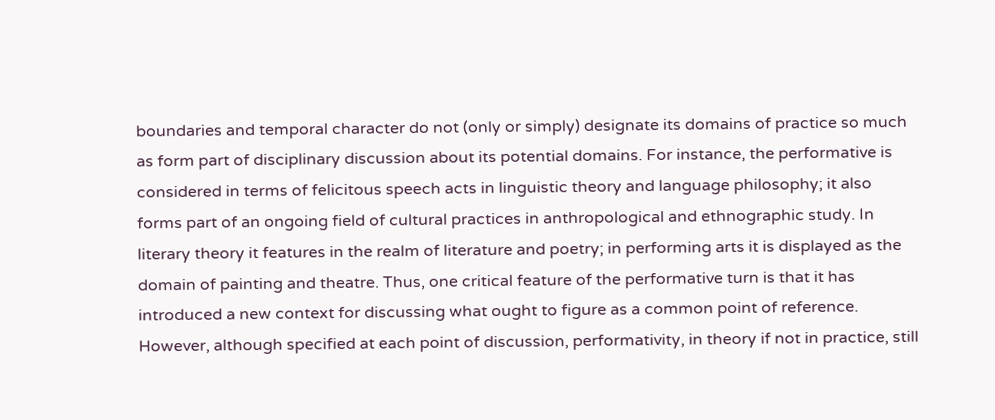boundaries and temporal character do not (only or simply) designate its domains of practice so much as form part of disciplinary discussion about its potential domains. For instance, the performative is considered in terms of felicitous speech acts in linguistic theory and language philosophy; it also forms part of an ongoing field of cultural practices in anthropological and ethnographic study. In literary theory it features in the realm of literature and poetry; in performing arts it is displayed as the domain of painting and theatre. Thus, one critical feature of the performative turn is that it has introduced a new context for discussing what ought to figure as a common point of reference. However, although specified at each point of discussion, performativity, in theory if not in practice, still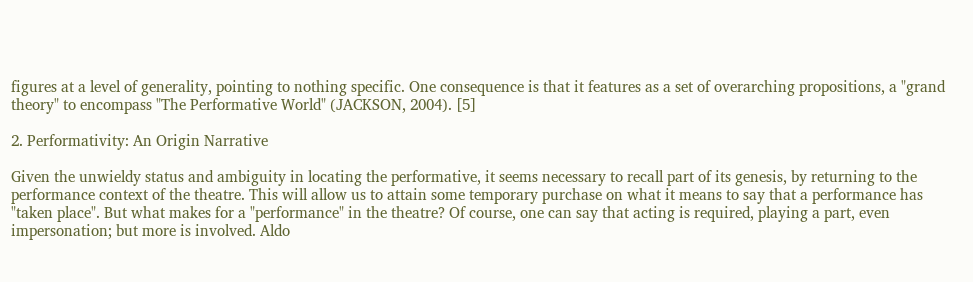figures at a level of generality, pointing to nothing specific. One consequence is that it features as a set of overarching propositions, a "grand theory" to encompass "The Performative World" (JACKSON, 2004). [5]

2. Performativity: An Origin Narrative

Given the unwieldy status and ambiguity in locating the performative, it seems necessary to recall part of its genesis, by returning to the performance context of the theatre. This will allow us to attain some temporary purchase on what it means to say that a performance has "taken place". But what makes for a "performance" in the theatre? Of course, one can say that acting is required, playing a part, even impersonation; but more is involved. Aldo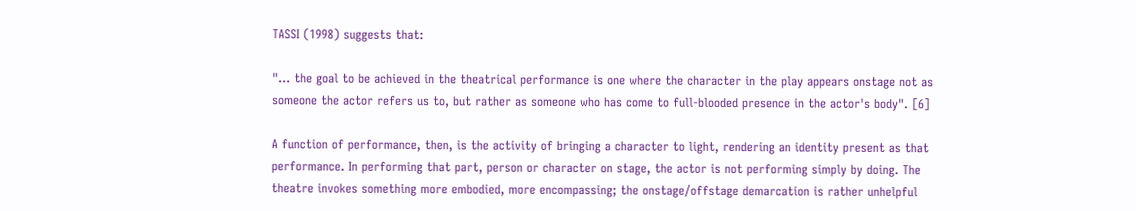TASSI (1998) suggests that:

"… the goal to be achieved in the theatrical performance is one where the character in the play appears onstage not as someone the actor refers us to, but rather as someone who has come to full-blooded presence in the actor's body". [6]

A function of performance, then, is the activity of bringing a character to light, rendering an identity present as that performance. In performing that part, person or character on stage, the actor is not performing simply by doing. The theatre invokes something more embodied, more encompassing; the onstage/offstage demarcation is rather unhelpful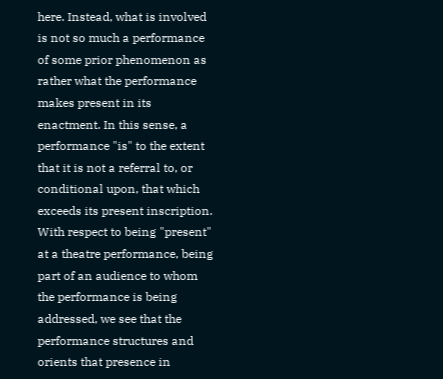here. Instead, what is involved is not so much a performance of some prior phenomenon as rather what the performance makes present in its enactment. In this sense, a performance "is" to the extent that it is not a referral to, or conditional upon, that which exceeds its present inscription. With respect to being "present" at a theatre performance, being part of an audience to whom the performance is being addressed, we see that the performance structures and orients that presence in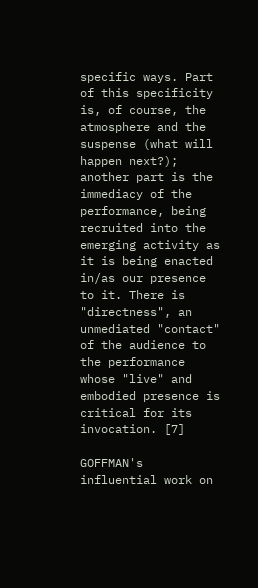specific ways. Part of this specificity is, of course, the atmosphere and the suspense (what will happen next?); another part is the immediacy of the performance, being recruited into the emerging activity as it is being enacted in/as our presence to it. There is "directness", an unmediated "contact" of the audience to the performance whose "live" and embodied presence is critical for its invocation. [7]

GOFFMAN's influential work on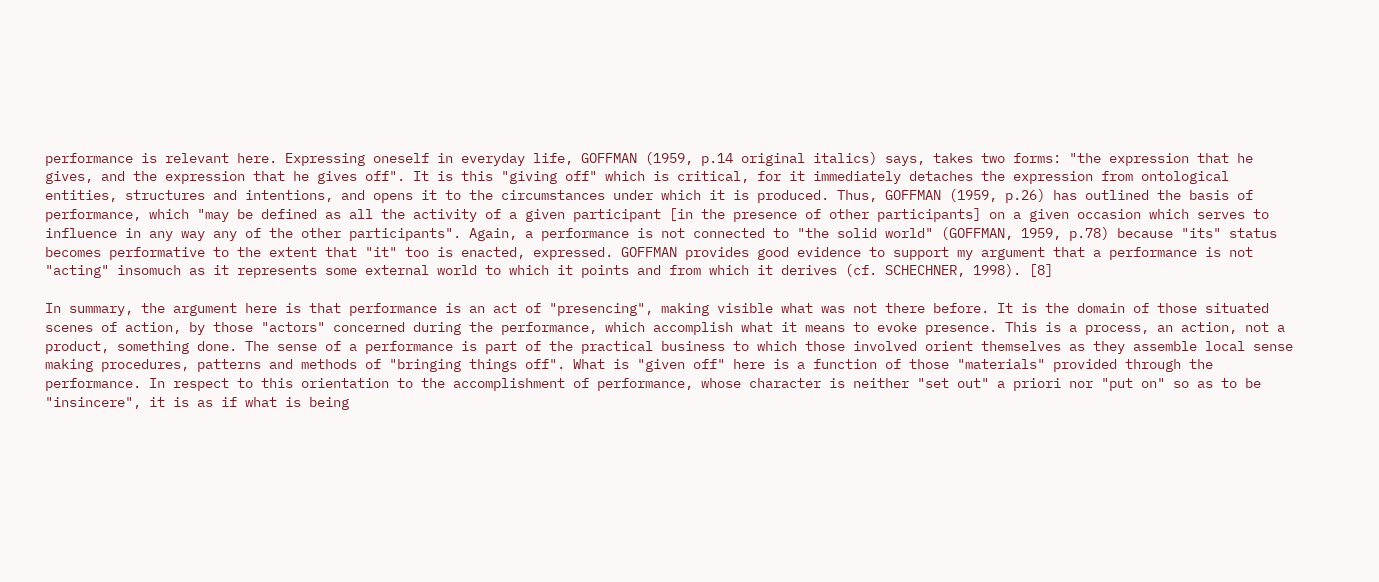performance is relevant here. Expressing oneself in everyday life, GOFFMAN (1959, p.14 original italics) says, takes two forms: "the expression that he gives, and the expression that he gives off". It is this "giving off" which is critical, for it immediately detaches the expression from ontological entities, structures and intentions, and opens it to the circumstances under which it is produced. Thus, GOFFMAN (1959, p.26) has outlined the basis of performance, which "may be defined as all the activity of a given participant [in the presence of other participants] on a given occasion which serves to influence in any way any of the other participants". Again, a performance is not connected to "the solid world" (GOFFMAN, 1959, p.78) because "its" status becomes performative to the extent that "it" too is enacted, expressed. GOFFMAN provides good evidence to support my argument that a performance is not "acting" insomuch as it represents some external world to which it points and from which it derives (cf. SCHECHNER, 1998). [8]

In summary, the argument here is that performance is an act of "presencing", making visible what was not there before. It is the domain of those situated scenes of action, by those "actors" concerned during the performance, which accomplish what it means to evoke presence. This is a process, an action, not a product, something done. The sense of a performance is part of the practical business to which those involved orient themselves as they assemble local sense making procedures, patterns and methods of "bringing things off". What is "given off" here is a function of those "materials" provided through the performance. In respect to this orientation to the accomplishment of performance, whose character is neither "set out" a priori nor "put on" so as to be "insincere", it is as if what is being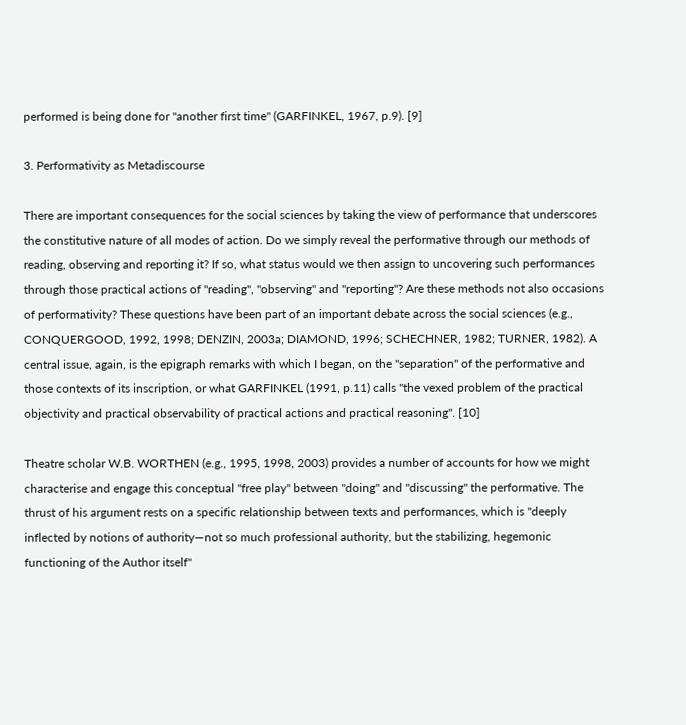performed is being done for "another first time" (GARFINKEL, 1967, p.9). [9]

3. Performativity as Metadiscourse

There are important consequences for the social sciences by taking the view of performance that underscores the constitutive nature of all modes of action. Do we simply reveal the performative through our methods of reading, observing and reporting it? If so, what status would we then assign to uncovering such performances through those practical actions of "reading", "observing" and "reporting"? Are these methods not also occasions of performativity? These questions have been part of an important debate across the social sciences (e.g., CONQUERGOOD, 1992, 1998; DENZIN, 2003a; DIAMOND, 1996; SCHECHNER, 1982; TURNER, 1982). A central issue, again, is the epigraph remarks with which I began, on the "separation" of the performative and those contexts of its inscription, or what GARFINKEL (1991, p.11) calls "the vexed problem of the practical objectivity and practical observability of practical actions and practical reasoning". [10]

Theatre scholar W.B. WORTHEN (e.g., 1995, 1998, 2003) provides a number of accounts for how we might characterise and engage this conceptual "free play" between "doing" and "discussing" the performative. The thrust of his argument rests on a specific relationship between texts and performances, which is "deeply inflected by notions of authority—not so much professional authority, but the stabilizing, hegemonic functioning of the Author itself"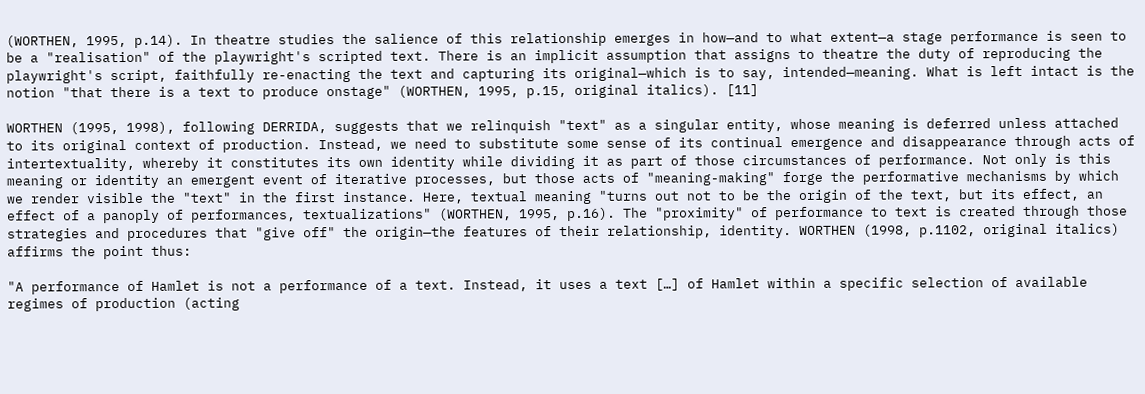(WORTHEN, 1995, p.14). In theatre studies the salience of this relationship emerges in how—and to what extent—a stage performance is seen to be a "realisation" of the playwright's scripted text. There is an implicit assumption that assigns to theatre the duty of reproducing the playwright's script, faithfully re-enacting the text and capturing its original—which is to say, intended—meaning. What is left intact is the notion "that there is a text to produce onstage" (WORTHEN, 1995, p.15, original italics). [11]

WORTHEN (1995, 1998), following DERRIDA, suggests that we relinquish "text" as a singular entity, whose meaning is deferred unless attached to its original context of production. Instead, we need to substitute some sense of its continual emergence and disappearance through acts of intertextuality, whereby it constitutes its own identity while dividing it as part of those circumstances of performance. Not only is this meaning or identity an emergent event of iterative processes, but those acts of "meaning-making" forge the performative mechanisms by which we render visible the "text" in the first instance. Here, textual meaning "turns out not to be the origin of the text, but its effect, an effect of a panoply of performances, textualizations" (WORTHEN, 1995, p.16). The "proximity" of performance to text is created through those strategies and procedures that "give off" the origin—the features of their relationship, identity. WORTHEN (1998, p.1102, original italics) affirms the point thus:

"A performance of Hamlet is not a performance of a text. Instead, it uses a text […] of Hamlet within a specific selection of available regimes of production (acting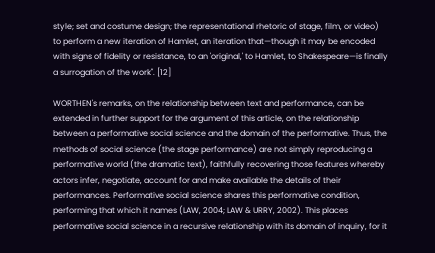style; set and costume design; the representational rhetoric of stage, film, or video) to perform a new iteration of Hamlet, an iteration that—though it may be encoded with signs of fidelity or resistance, to an 'original,' to Hamlet, to Shakespeare—is finally a surrogation of the work". [12]

WORTHEN's remarks, on the relationship between text and performance, can be extended in further support for the argument of this article, on the relationship between a performative social science and the domain of the performative. Thus, the methods of social science (the stage performance) are not simply reproducing a performative world (the dramatic text), faithfully recovering those features whereby actors infer, negotiate, account for and make available the details of their performances. Performative social science shares this performative condition, performing that which it names (LAW, 2004; LAW & URRY, 2002). This places performative social science in a recursive relationship with its domain of inquiry, for it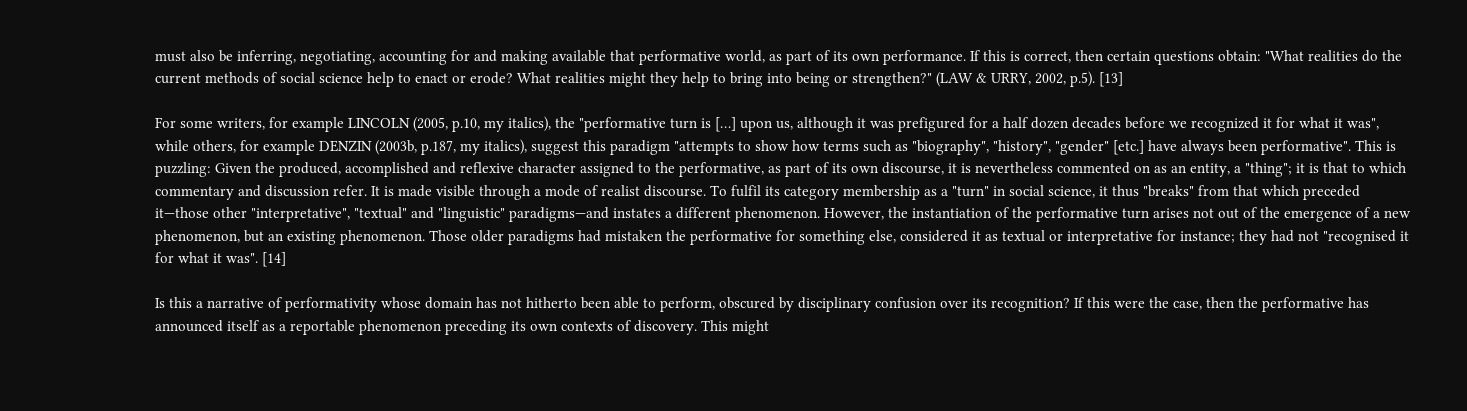must also be inferring, negotiating, accounting for and making available that performative world, as part of its own performance. If this is correct, then certain questions obtain: "What realities do the current methods of social science help to enact or erode? What realities might they help to bring into being or strengthen?" (LAW & URRY, 2002, p.5). [13]

For some writers, for example LINCOLN (2005, p.10, my italics), the "performative turn is […] upon us, although it was prefigured for a half dozen decades before we recognized it for what it was", while others, for example DENZIN (2003b, p.187, my italics), suggest this paradigm "attempts to show how terms such as "biography", "history", "gender" [etc.] have always been performative". This is puzzling: Given the produced, accomplished and reflexive character assigned to the performative, as part of its own discourse, it is nevertheless commented on as an entity, a "thing"; it is that to which commentary and discussion refer. It is made visible through a mode of realist discourse. To fulfil its category membership as a "turn" in social science, it thus "breaks" from that which preceded it—those other "interpretative", "textual" and "linguistic" paradigms—and instates a different phenomenon. However, the instantiation of the performative turn arises not out of the emergence of a new phenomenon, but an existing phenomenon. Those older paradigms had mistaken the performative for something else, considered it as textual or interpretative for instance; they had not "recognised it for what it was". [14]

Is this a narrative of performativity whose domain has not hitherto been able to perform, obscured by disciplinary confusion over its recognition? If this were the case, then the performative has announced itself as a reportable phenomenon preceding its own contexts of discovery. This might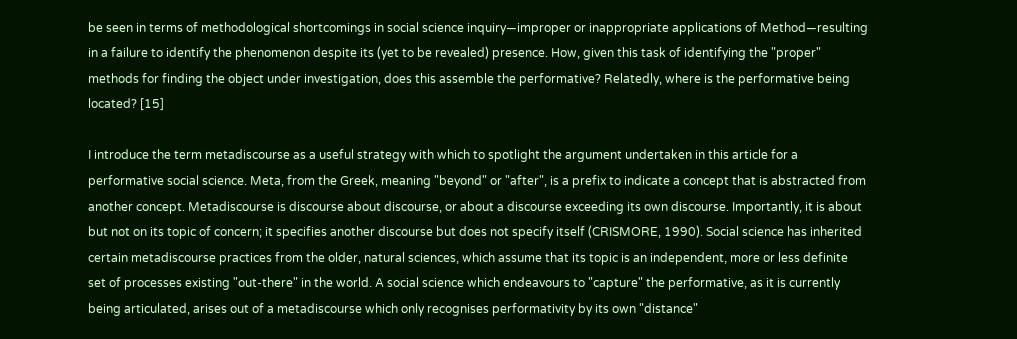be seen in terms of methodological shortcomings in social science inquiry—improper or inappropriate applications of Method—resulting in a failure to identify the phenomenon despite its (yet to be revealed) presence. How, given this task of identifying the "proper" methods for finding the object under investigation, does this assemble the performative? Relatedly, where is the performative being located? [15]

I introduce the term metadiscourse as a useful strategy with which to spotlight the argument undertaken in this article for a performative social science. Meta, from the Greek, meaning "beyond" or "after", is a prefix to indicate a concept that is abstracted from another concept. Metadiscourse is discourse about discourse, or about a discourse exceeding its own discourse. Importantly, it is about but not on its topic of concern; it specifies another discourse but does not specify itself (CRISMORE, 1990). Social science has inherited certain metadiscourse practices from the older, natural sciences, which assume that its topic is an independent, more or less definite set of processes existing "out-there" in the world. A social science which endeavours to "capture" the performative, as it is currently being articulated, arises out of a metadiscourse which only recognises performativity by its own "distance"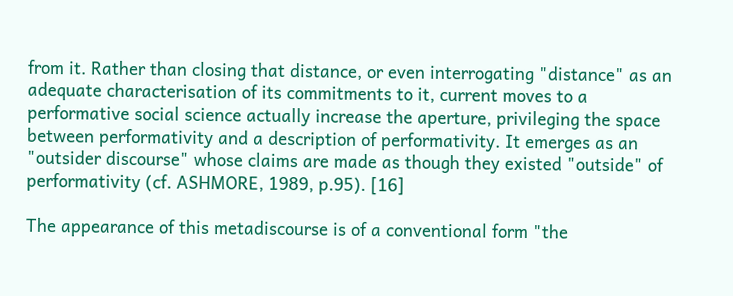from it. Rather than closing that distance, or even interrogating "distance" as an adequate characterisation of its commitments to it, current moves to a performative social science actually increase the aperture, privileging the space between performativity and a description of performativity. It emerges as an "outsider discourse" whose claims are made as though they existed "outside" of performativity (cf. ASHMORE, 1989, p.95). [16]

The appearance of this metadiscourse is of a conventional form "the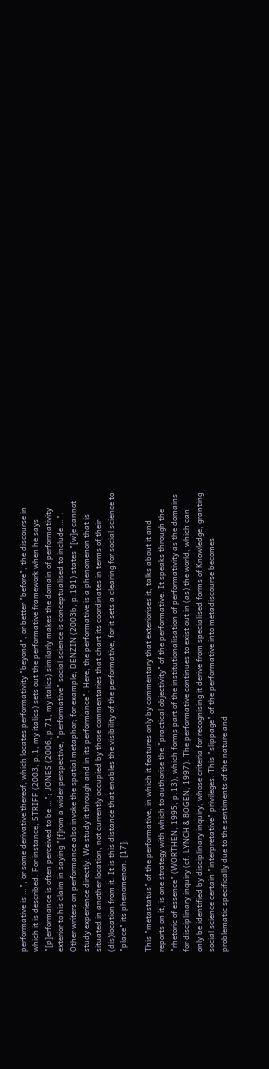performative is …", or some derivative thereof, which locates performativity "beyond", or better "before", the discourse in which it is described. For instance, STRIFF (2003, p.1, my italics) sets out the performative framework when he says "[p]erformance is often perceived to be …"; JONES (2006, p.71, my italics) similarly makes the domain of performativity exterior to his claim in saying "[f]rom a wider perspective, "performative" social science is conceptualised to include …". Other writers on performance also invoke the spatial metaphor; for example, DENZIN (2003b, p.191) states "[w]e cannot study experience directly. We study it through and in its performance". Here, the performative is a phenomenon that is situated in another location, not currently occupied by those commentaries that chart its coordinates in terms of their (dis)location from it. It is this distance that enables the visibility of the performative, for it sets a clearing for social science to "place" its phenomenon. [17]

This "metastatus" of the performative, in which it features only by commentary that exteriorises it, talks about it and reports on it, is one strategy with which to authorise the "practical objectivity" of the performative. It speaks through the "rhetoric of essence" (WORTHEN, 1995, p.13), which forms part of the institutionalisation of performativity as the domains for disciplinary inquiry (cf. LYNCH & BOGEN, 1997). The performative continues to exist out in (as) the world, which can only be identified by disciplinary inquiry, whose criteria for recognising it derive from specialised forms of Knowledge, granting social science certain "interpretative" privileges. This "slippage" of the performative into metadiscourse becomes problematic specifically due to the sentiments of the nature and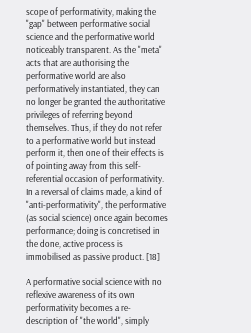scope of performativity, making the "gap" between performative social science and the performative world noticeably transparent. As the "meta" acts that are authorising the performative world are also performatively instantiated, they can no longer be granted the authoritative privileges of referring beyond themselves. Thus, if they do not refer to a performative world but instead perform it, then one of their effects is of pointing away from this self-referential occasion of performativity. In a reversal of claims made, a kind of "anti-performativity", the performative (as social science) once again becomes performance; doing is concretised in the done, active process is immobilised as passive product. [18]

A performative social science with no reflexive awareness of its own performativity becomes a re-description of "the world", simply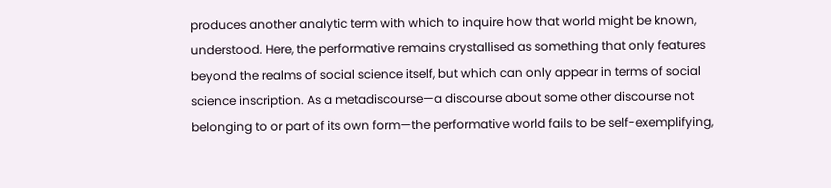produces another analytic term with which to inquire how that world might be known, understood. Here, the performative remains crystallised as something that only features beyond the realms of social science itself, but which can only appear in terms of social science inscription. As a metadiscourse—a discourse about some other discourse not belonging to or part of its own form—the performative world fails to be self-exemplifying,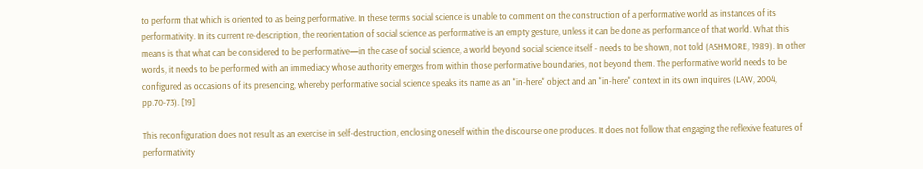to perform that which is oriented to as being performative. In these terms social science is unable to comment on the construction of a performative world as instances of its performativity. In its current re-description, the reorientation of social science as performative is an empty gesture, unless it can be done as performance of that world. What this means is that what can be considered to be performative—in the case of social science, a world beyond social science itself - needs to be shown, not told (ASHMORE, 1989). In other words, it needs to be performed with an immediacy whose authority emerges from within those performative boundaries, not beyond them. The performative world needs to be configured as occasions of its presencing, whereby performative social science speaks its name as an "in-here" object and an "in-here" context in its own inquires (LAW, 2004, pp.70-73). [19]

This reconfiguration does not result as an exercise in self-destruction, enclosing oneself within the discourse one produces. It does not follow that engaging the reflexive features of performativity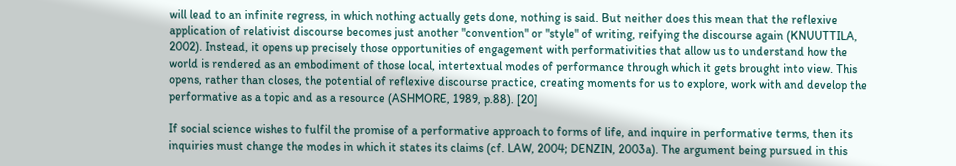will lead to an infinite regress, in which nothing actually gets done, nothing is said. But neither does this mean that the reflexive application of relativist discourse becomes just another "convention" or "style" of writing, reifying the discourse again (KNUUTTILA, 2002). Instead, it opens up precisely those opportunities of engagement with performativities that allow us to understand how the world is rendered as an embodiment of those local, intertextual modes of performance through which it gets brought into view. This opens, rather than closes, the potential of reflexive discourse practice, creating moments for us to explore, work with and develop the performative as a topic and as a resource (ASHMORE, 1989, p.88). [20]

If social science wishes to fulfil the promise of a performative approach to forms of life, and inquire in performative terms, then its inquiries must change the modes in which it states its claims (cf. LAW, 2004; DENZIN, 2003a). The argument being pursued in this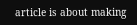article is about making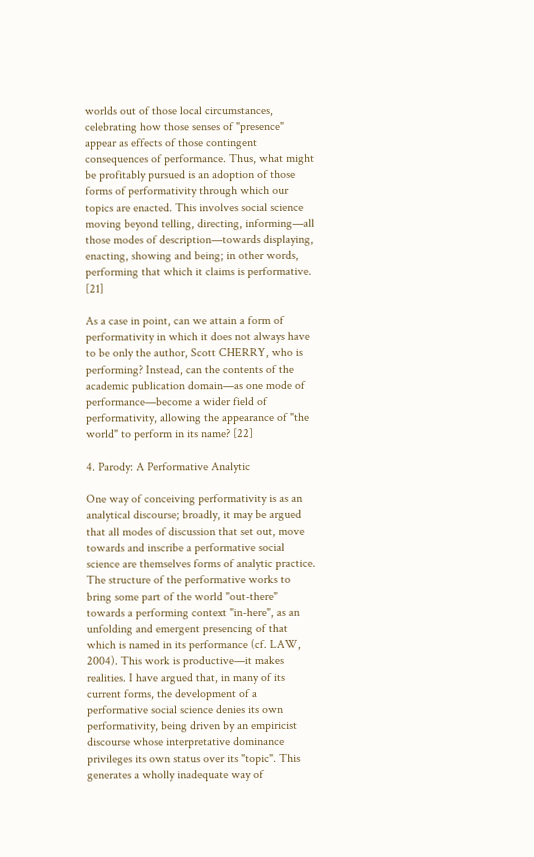worlds out of those local circumstances, celebrating how those senses of "presence" appear as effects of those contingent consequences of performance. Thus, what might be profitably pursued is an adoption of those forms of performativity through which our topics are enacted. This involves social science moving beyond telling, directing, informing—all those modes of description—towards displaying, enacting, showing and being; in other words, performing that which it claims is performative. [21]

As a case in point, can we attain a form of performativity in which it does not always have to be only the author, Scott CHERRY, who is performing? Instead, can the contents of the academic publication domain—as one mode of performance—become a wider field of performativity, allowing the appearance of "the world" to perform in its name? [22]

4. Parody: A Performative Analytic

One way of conceiving performativity is as an analytical discourse; broadly, it may be argued that all modes of discussion that set out, move towards and inscribe a performative social science are themselves forms of analytic practice. The structure of the performative works to bring some part of the world "out-there" towards a performing context "in-here", as an unfolding and emergent presencing of that which is named in its performance (cf. LAW, 2004). This work is productive—it makes realities. I have argued that, in many of its current forms, the development of a performative social science denies its own performativity, being driven by an empiricist discourse whose interpretative dominance privileges its own status over its "topic". This generates a wholly inadequate way of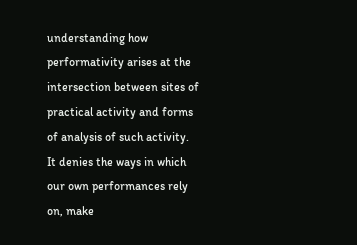understanding how performativity arises at the intersection between sites of practical activity and forms of analysis of such activity. It denies the ways in which our own performances rely on, make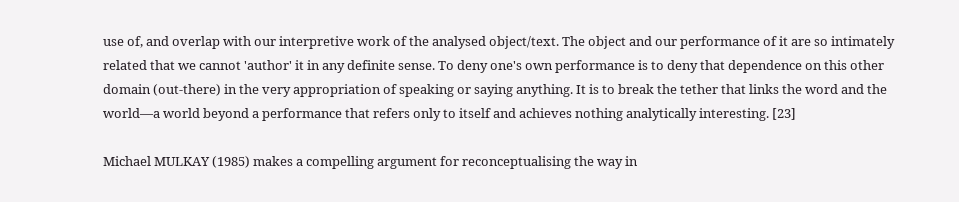use of, and overlap with our interpretive work of the analysed object/text. The object and our performance of it are so intimately related that we cannot 'author' it in any definite sense. To deny one's own performance is to deny that dependence on this other domain (out-there) in the very appropriation of speaking or saying anything. It is to break the tether that links the word and the world—a world beyond a performance that refers only to itself and achieves nothing analytically interesting. [23]

Michael MULKAY (1985) makes a compelling argument for reconceptualising the way in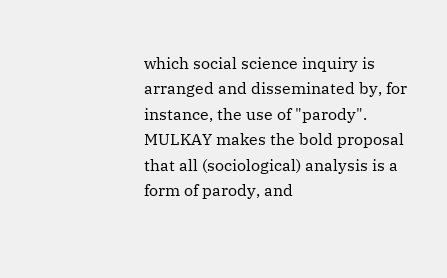which social science inquiry is arranged and disseminated by, for instance, the use of "parody". MULKAY makes the bold proposal that all (sociological) analysis is a form of parody, and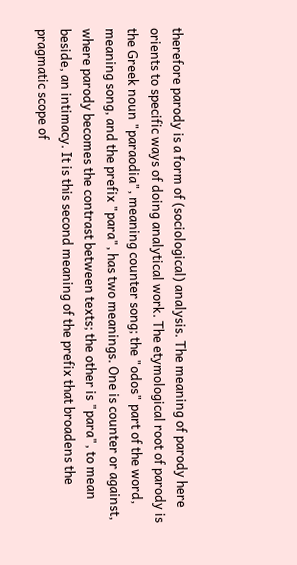therefore parody is a form of (sociological) analysis. The meaning of parody here orients to specific ways of doing analytical work. The etymological root of parody is the Greek noun "paraodia", meaning counter song; the "odos" part of the word, meaning song, and the prefix "para", has two meanings. One is counter or against, where parody becomes the contrast between texts; the other is "para", to mean beside, an intimacy. It is this second meaning of the prefix that broadens the pragmatic scope of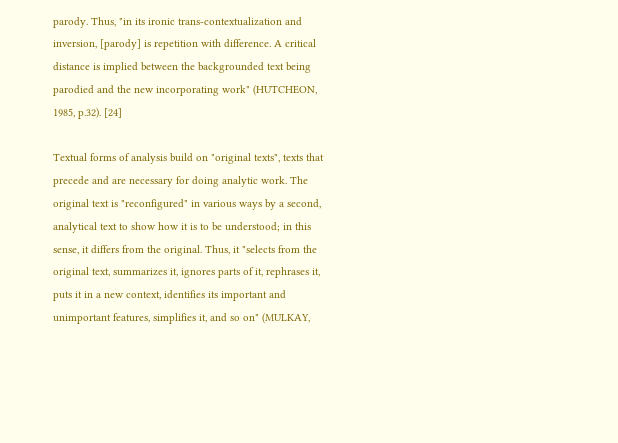parody. Thus, "in its ironic trans-contextualization and inversion, [parody] is repetition with difference. A critical distance is implied between the backgrounded text being parodied and the new incorporating work" (HUTCHEON, 1985, p.32). [24]

Textual forms of analysis build on "original texts", texts that precede and are necessary for doing analytic work. The original text is "reconfigured" in various ways by a second, analytical text to show how it is to be understood; in this sense, it differs from the original. Thus, it "selects from the original text, summarizes it, ignores parts of it, rephrases it, puts it in a new context, identifies its important and unimportant features, simplifies it, and so on" (MULKAY,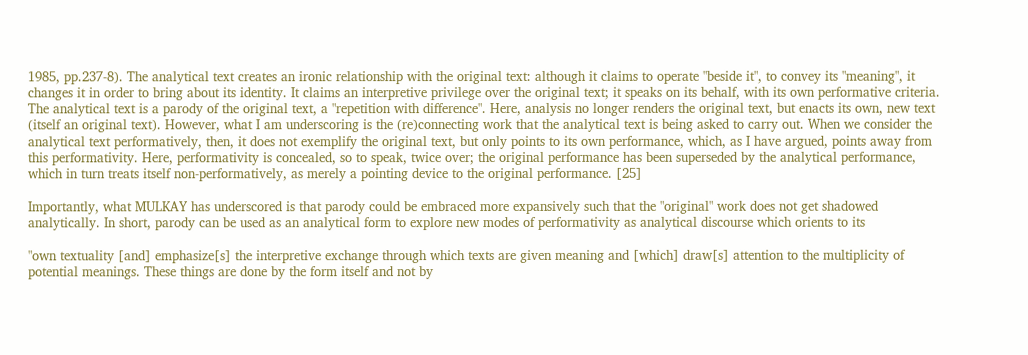1985, pp.237-8). The analytical text creates an ironic relationship with the original text: although it claims to operate "beside it", to convey its "meaning", it changes it in order to bring about its identity. It claims an interpretive privilege over the original text; it speaks on its behalf, with its own performative criteria. The analytical text is a parody of the original text, a "repetition with difference". Here, analysis no longer renders the original text, but enacts its own, new text (itself an original text). However, what I am underscoring is the (re)connecting work that the analytical text is being asked to carry out. When we consider the analytical text performatively, then, it does not exemplify the original text, but only points to its own performance, which, as I have argued, points away from this performativity. Here, performativity is concealed, so to speak, twice over; the original performance has been superseded by the analytical performance, which in turn treats itself non-performatively, as merely a pointing device to the original performance. [25]

Importantly, what MULKAY has underscored is that parody could be embraced more expansively such that the "original" work does not get shadowed analytically. In short, parody can be used as an analytical form to explore new modes of performativity as analytical discourse which orients to its

"own textuality [and] emphasize[s] the interpretive exchange through which texts are given meaning and [which] draw[s] attention to the multiplicity of potential meanings. These things are done by the form itself and not by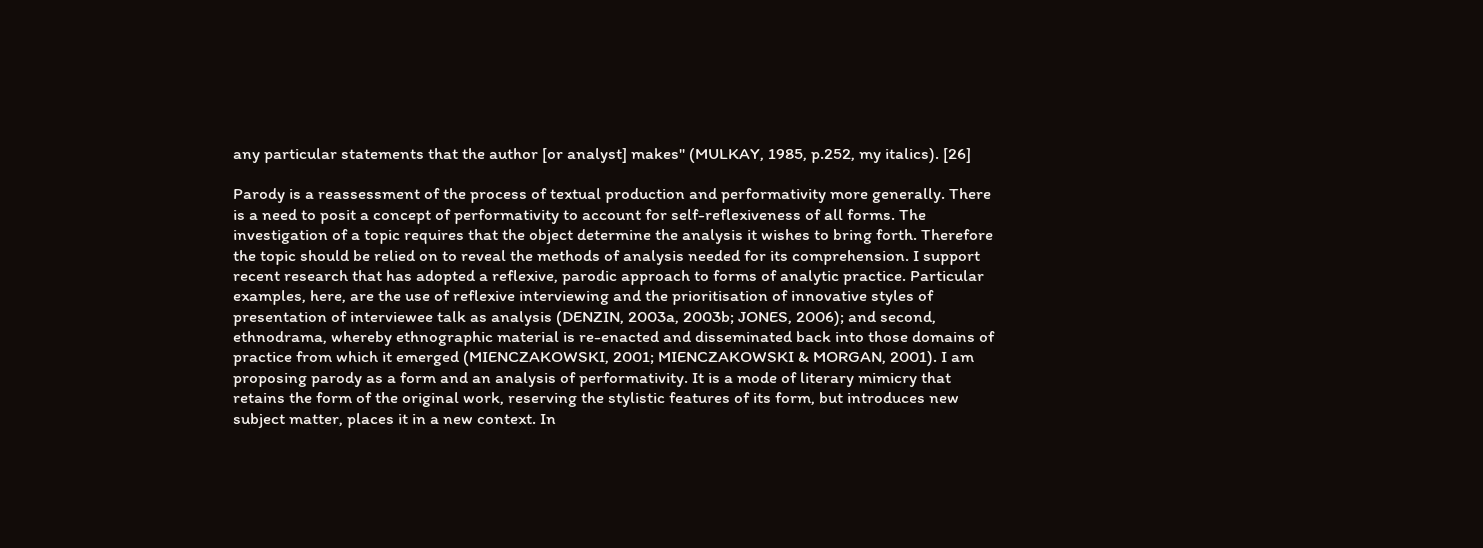any particular statements that the author [or analyst] makes" (MULKAY, 1985, p.252, my italics). [26]

Parody is a reassessment of the process of textual production and performativity more generally. There is a need to posit a concept of performativity to account for self-reflexiveness of all forms. The investigation of a topic requires that the object determine the analysis it wishes to bring forth. Therefore the topic should be relied on to reveal the methods of analysis needed for its comprehension. I support recent research that has adopted a reflexive, parodic approach to forms of analytic practice. Particular examples, here, are the use of reflexive interviewing and the prioritisation of innovative styles of presentation of interviewee talk as analysis (DENZIN, 2003a, 2003b; JONES, 2006); and second, ethnodrama, whereby ethnographic material is re-enacted and disseminated back into those domains of practice from which it emerged (MIENCZAKOWSKI, 2001; MIENCZAKOWSKI & MORGAN, 2001). I am proposing parody as a form and an analysis of performativity. It is a mode of literary mimicry that retains the form of the original work, reserving the stylistic features of its form, but introduces new subject matter, places it in a new context. In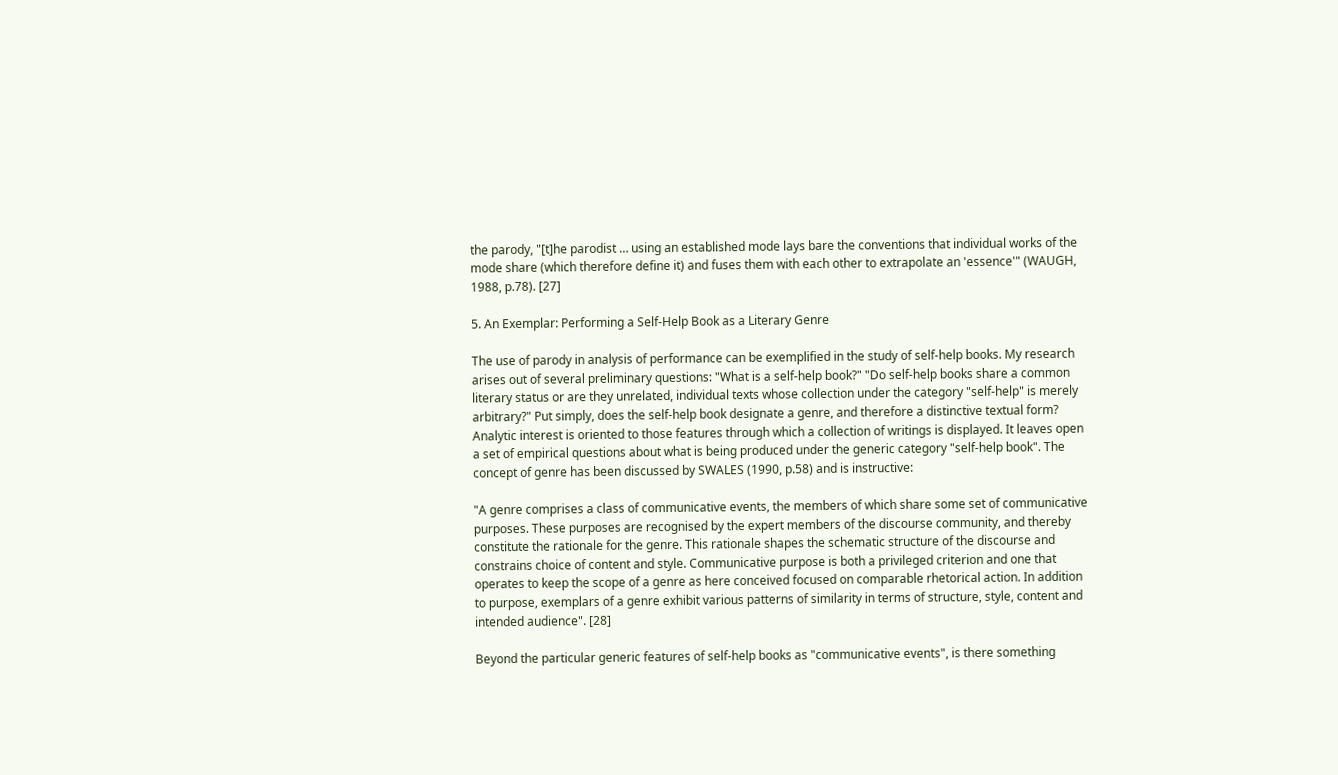the parody, "[t]he parodist … using an established mode lays bare the conventions that individual works of the mode share (which therefore define it) and fuses them with each other to extrapolate an 'essence'" (WAUGH, 1988, p.78). [27]

5. An Exemplar: Performing a Self-Help Book as a Literary Genre

The use of parody in analysis of performance can be exemplified in the study of self-help books. My research arises out of several preliminary questions: "What is a self-help book?" "Do self-help books share a common literary status or are they unrelated, individual texts whose collection under the category "self-help" is merely arbitrary?" Put simply, does the self-help book designate a genre, and therefore a distinctive textual form? Analytic interest is oriented to those features through which a collection of writings is displayed. It leaves open a set of empirical questions about what is being produced under the generic category "self-help book". The concept of genre has been discussed by SWALES (1990, p.58) and is instructive:

"A genre comprises a class of communicative events, the members of which share some set of communicative purposes. These purposes are recognised by the expert members of the discourse community, and thereby constitute the rationale for the genre. This rationale shapes the schematic structure of the discourse and constrains choice of content and style. Communicative purpose is both a privileged criterion and one that operates to keep the scope of a genre as here conceived focused on comparable rhetorical action. In addition to purpose, exemplars of a genre exhibit various patterns of similarity in terms of structure, style, content and intended audience". [28]

Beyond the particular generic features of self-help books as "communicative events", is there something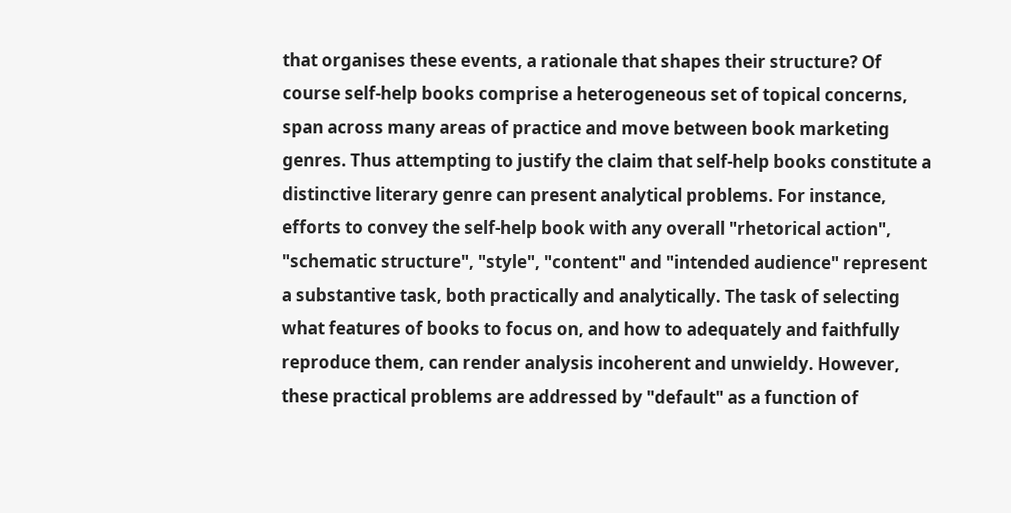that organises these events, a rationale that shapes their structure? Of course self-help books comprise a heterogeneous set of topical concerns, span across many areas of practice and move between book marketing genres. Thus attempting to justify the claim that self-help books constitute a distinctive literary genre can present analytical problems. For instance, efforts to convey the self-help book with any overall "rhetorical action", "schematic structure", "style", "content" and "intended audience" represent a substantive task, both practically and analytically. The task of selecting what features of books to focus on, and how to adequately and faithfully reproduce them, can render analysis incoherent and unwieldy. However, these practical problems are addressed by "default" as a function of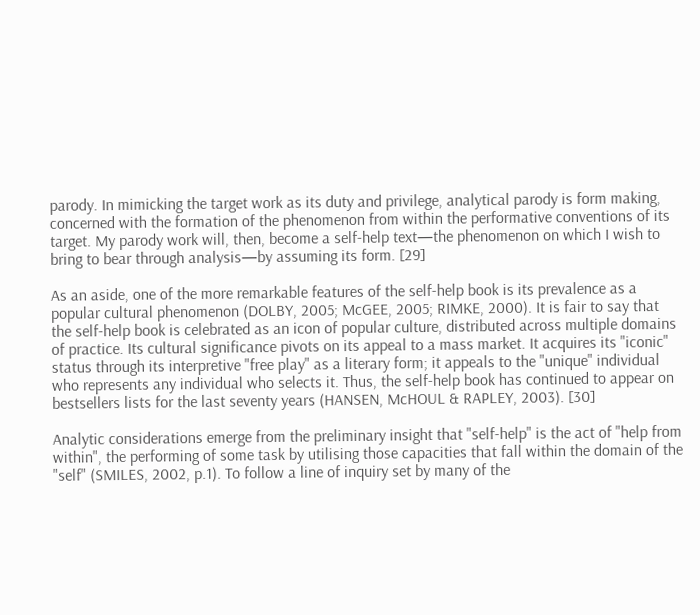parody. In mimicking the target work as its duty and privilege, analytical parody is form making, concerned with the formation of the phenomenon from within the performative conventions of its target. My parody work will, then, become a self-help text—the phenomenon on which I wish to bring to bear through analysis—by assuming its form. [29]

As an aside, one of the more remarkable features of the self-help book is its prevalence as a popular cultural phenomenon (DOLBY, 2005; McGEE, 2005; RIMKE, 2000). It is fair to say that the self-help book is celebrated as an icon of popular culture, distributed across multiple domains of practice. Its cultural significance pivots on its appeal to a mass market. It acquires its "iconic" status through its interpretive "free play" as a literary form; it appeals to the "unique" individual who represents any individual who selects it. Thus, the self-help book has continued to appear on bestsellers lists for the last seventy years (HANSEN, McHOUL & RAPLEY, 2003). [30]

Analytic considerations emerge from the preliminary insight that "self-help" is the act of "help from within", the performing of some task by utilising those capacities that fall within the domain of the "self" (SMILES, 2002, p.1). To follow a line of inquiry set by many of the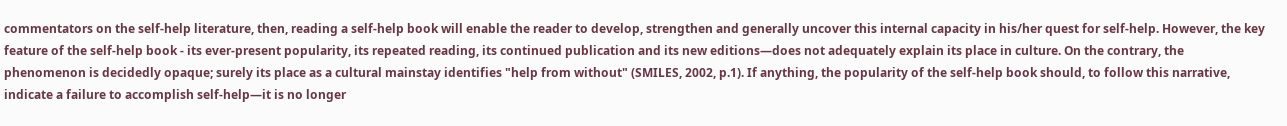commentators on the self-help literature, then, reading a self-help book will enable the reader to develop, strengthen and generally uncover this internal capacity in his/her quest for self-help. However, the key feature of the self-help book - its ever-present popularity, its repeated reading, its continued publication and its new editions—does not adequately explain its place in culture. On the contrary, the phenomenon is decidedly opaque; surely its place as a cultural mainstay identifies "help from without" (SMILES, 2002, p.1). If anything, the popularity of the self-help book should, to follow this narrative, indicate a failure to accomplish self-help—it is no longer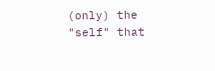(only) the "self" that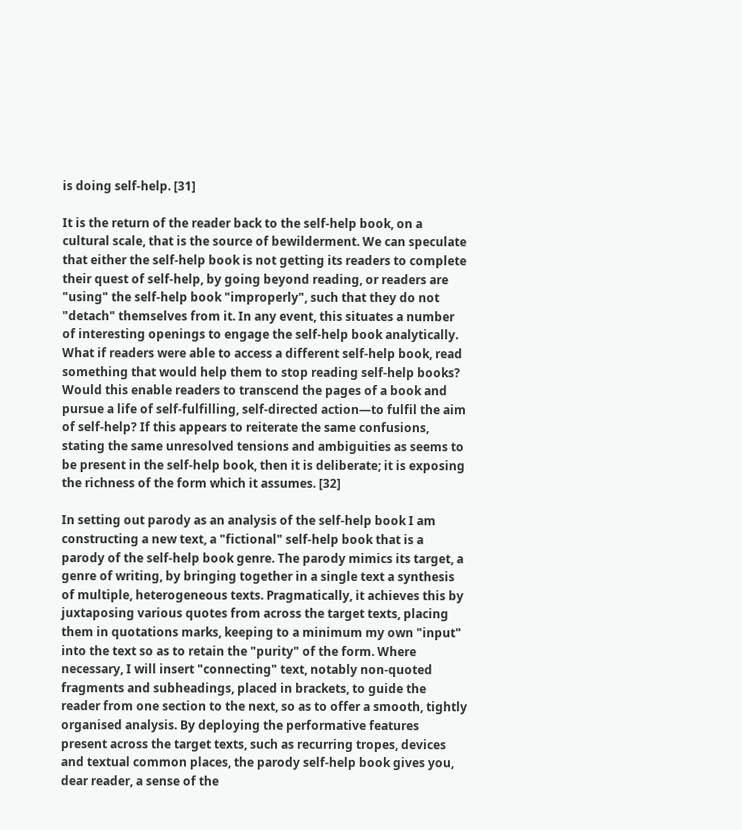is doing self-help. [31]

It is the return of the reader back to the self-help book, on a cultural scale, that is the source of bewilderment. We can speculate that either the self-help book is not getting its readers to complete their quest of self-help, by going beyond reading, or readers are "using" the self-help book "improperly", such that they do not "detach" themselves from it. In any event, this situates a number of interesting openings to engage the self-help book analytically. What if readers were able to access a different self-help book, read something that would help them to stop reading self-help books? Would this enable readers to transcend the pages of a book and pursue a life of self-fulfilling, self-directed action—to fulfil the aim of self-help? If this appears to reiterate the same confusions, stating the same unresolved tensions and ambiguities as seems to be present in the self-help book, then it is deliberate; it is exposing the richness of the form which it assumes. [32]

In setting out parody as an analysis of the self-help book I am constructing a new text, a "fictional" self-help book that is a parody of the self-help book genre. The parody mimics its target, a genre of writing, by bringing together in a single text a synthesis of multiple, heterogeneous texts. Pragmatically, it achieves this by juxtaposing various quotes from across the target texts, placing them in quotations marks, keeping to a minimum my own "input" into the text so as to retain the "purity" of the form. Where necessary, I will insert "connecting" text, notably non-quoted fragments and subheadings, placed in brackets, to guide the reader from one section to the next, so as to offer a smooth, tightly organised analysis. By deploying the performative features present across the target texts, such as recurring tropes, devices and textual common places, the parody self-help book gives you, dear reader, a sense of the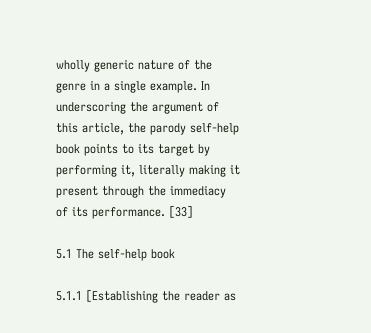wholly generic nature of the genre in a single example. In underscoring the argument of this article, the parody self-help book points to its target by performing it, literally making it present through the immediacy of its performance. [33]

5.1 The self-help book

5.1.1 [Establishing the reader as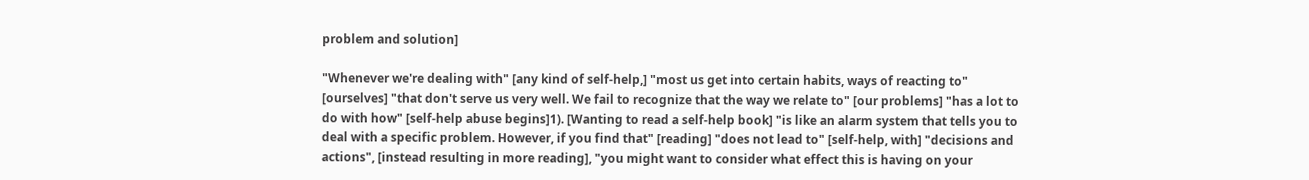problem and solution]

"Whenever we're dealing with" [any kind of self-help,] "most us get into certain habits, ways of reacting to" [ourselves] "that don't serve us very well. We fail to recognize that the way we relate to" [our problems] "has a lot to do with how" [self-help abuse begins]1). [Wanting to read a self-help book] "is like an alarm system that tells you to deal with a specific problem. However, if you find that" [reading] "does not lead to" [self-help, with] "decisions and actions", [instead resulting in more reading], "you might want to consider what effect this is having on your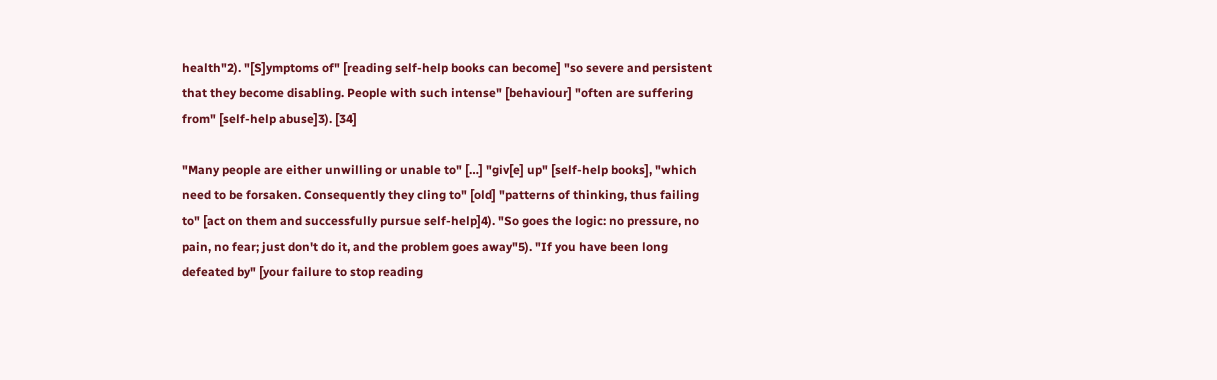health"2). "[S]ymptoms of" [reading self-help books can become] "so severe and persistent that they become disabling. People with such intense" [behaviour] "often are suffering from" [self-help abuse]3). [34]

"Many people are either unwilling or unable to" […] "giv[e] up" [self-help books], "which need to be forsaken. Consequently they cling to" [old] "patterns of thinking, thus failing to" [act on them and successfully pursue self-help]4). "So goes the logic: no pressure, no pain, no fear; just don't do it, and the problem goes away"5). "If you have been long defeated by" [your failure to stop reading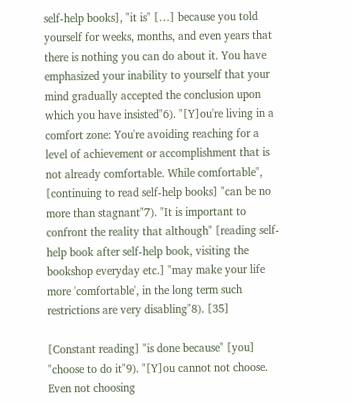self-help books], "it is" […] because you told yourself for weeks, months, and even years that there is nothing you can do about it. You have emphasized your inability to yourself that your mind gradually accepted the conclusion upon which you have insisted"6). "[Y]ou're living in a comfort zone: You're avoiding reaching for a level of achievement or accomplishment that is not already comfortable. While comfortable", [continuing to read self-help books] "can be no more than stagnant"7). "It is important to confront the reality that although" [reading self-help book after self-help book, visiting the bookshop everyday etc.] "may make your life more 'comfortable', in the long term such restrictions are very disabling"8). [35]

[Constant reading] "is done because" [you] "choose to do it"9). "[Y]ou cannot not choose. Even not choosing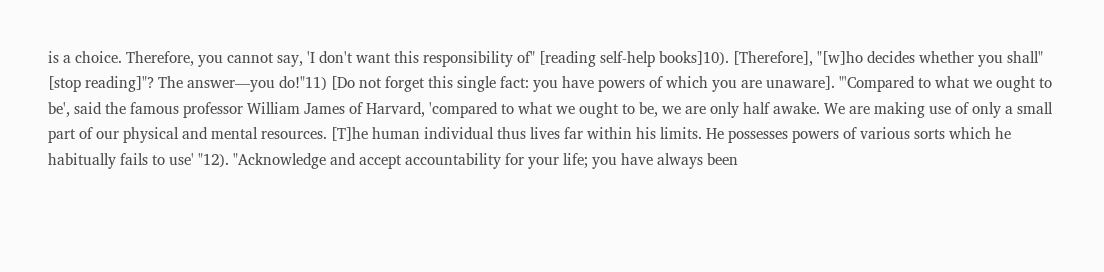is a choice. Therefore, you cannot say, 'I don't want this responsibility of" [reading self-help books]10). [Therefore], "[w]ho decides whether you shall" [stop reading]"? The answer—you do!"11) [Do not forget this single fact: you have powers of which you are unaware]. "'Compared to what we ought to be', said the famous professor William James of Harvard, 'compared to what we ought to be, we are only half awake. We are making use of only a small part of our physical and mental resources. [T]he human individual thus lives far within his limits. He possesses powers of various sorts which he habitually fails to use' "12). "Acknowledge and accept accountability for your life; you have always been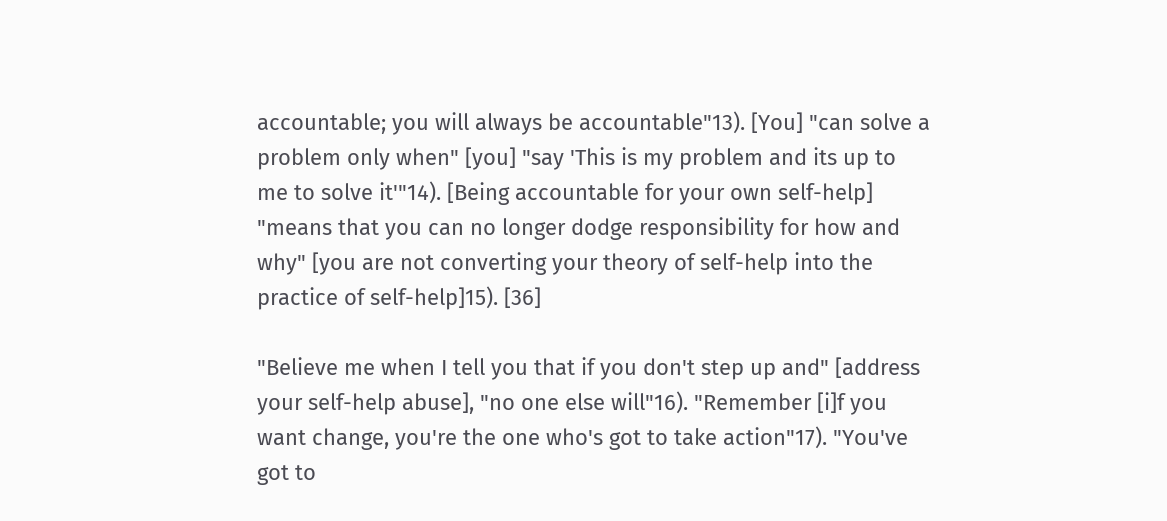accountable; you will always be accountable"13). [You] "can solve a problem only when" [you] "say 'This is my problem and its up to me to solve it'"14). [Being accountable for your own self-help] "means that you can no longer dodge responsibility for how and why" [you are not converting your theory of self-help into the practice of self-help]15). [36]

"Believe me when I tell you that if you don't step up and" [address your self-help abuse], "no one else will"16). "Remember [i]f you want change, you're the one who's got to take action"17). "You've got to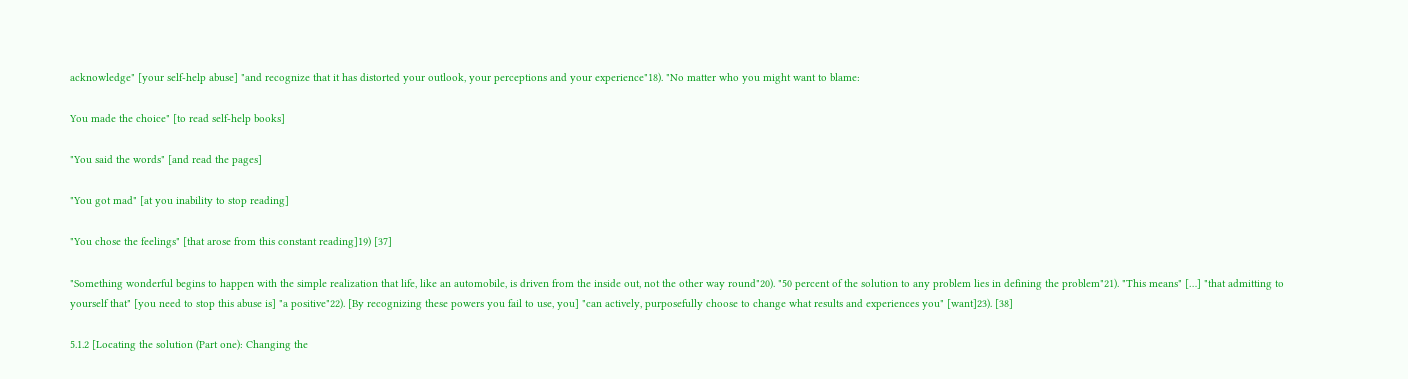acknowledge" [your self-help abuse] "and recognize that it has distorted your outlook, your perceptions and your experience"18). "No matter who you might want to blame:

You made the choice" [to read self-help books]

"You said the words" [and read the pages]

"You got mad" [at you inability to stop reading]

"You chose the feelings" [that arose from this constant reading]19) [37]

"Something wonderful begins to happen with the simple realization that life, like an automobile, is driven from the inside out, not the other way round"20). "50 percent of the solution to any problem lies in defining the problem"21). "This means" […] "that admitting to yourself that" [you need to stop this abuse is] "a positive"22). [By recognizing these powers you fail to use, you] "can actively, purposefully choose to change what results and experiences you" [want]23). [38]

5.1.2 [Locating the solution (Part one): Changing the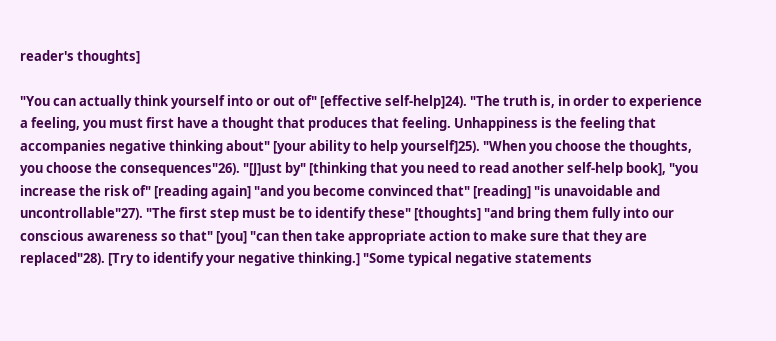reader's thoughts]

"You can actually think yourself into or out of" [effective self-help]24). "The truth is, in order to experience a feeling, you must first have a thought that produces that feeling. Unhappiness is the feeling that accompanies negative thinking about" [your ability to help yourself]25). "When you choose the thoughts, you choose the consequences"26). "[J]ust by" [thinking that you need to read another self-help book], "you increase the risk of" [reading again] "and you become convinced that" [reading] "is unavoidable and uncontrollable"27). "The first step must be to identify these" [thoughts] "and bring them fully into our conscious awareness so that" [you] "can then take appropriate action to make sure that they are replaced"28). [Try to identify your negative thinking.] "Some typical negative statements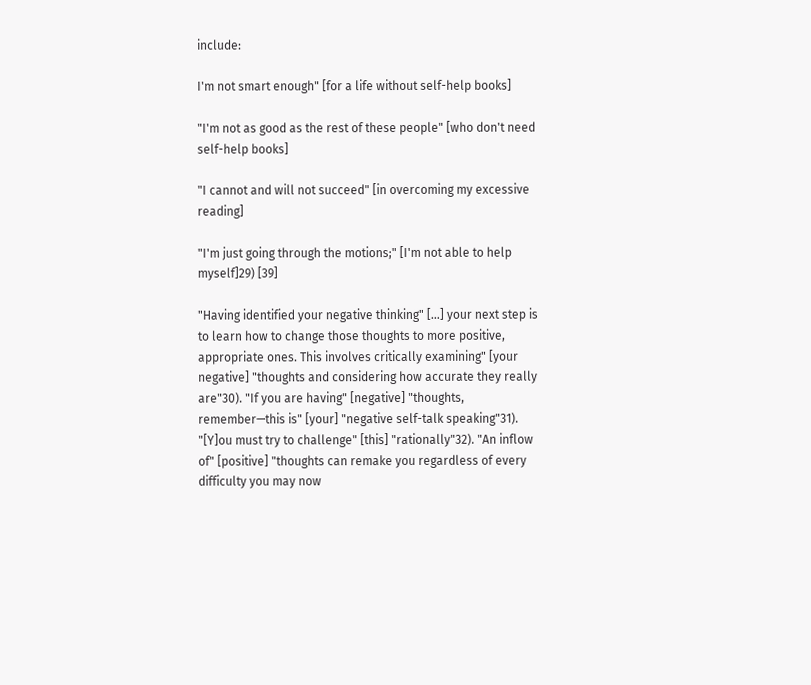include:

I'm not smart enough" [for a life without self-help books]

"I'm not as good as the rest of these people" [who don't need self-help books]

"I cannot and will not succeed" [in overcoming my excessive reading]

"I'm just going through the motions;" [I'm not able to help myself]29) [39]

"Having identified your negative thinking" […] your next step is to learn how to change those thoughts to more positive, appropriate ones. This involves critically examining" [your negative] "thoughts and considering how accurate they really are"30). "If you are having" [negative] "thoughts, remember—this is" [your] "negative self-talk speaking"31). "[Y]ou must try to challenge" [this] "rationally"32). "An inflow of" [positive] "thoughts can remake you regardless of every difficulty you may now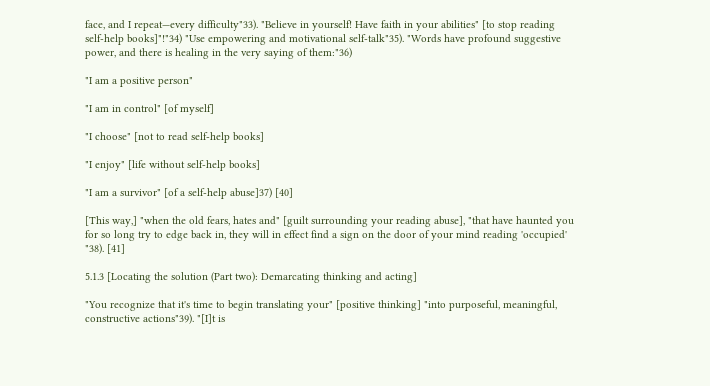face, and I repeat—every difficulty"33). "Believe in yourself! Have faith in your abilities" [to stop reading self-help books]"!"34) "Use empowering and motivational self-talk"35). "Words have profound suggestive power, and there is healing in the very saying of them:"36)

"I am a positive person"

"I am in control" [of myself]

"I choose" [not to read self-help books]

"I enjoy" [life without self-help books]

"I am a survivor" [of a self-help abuse]37) [40]

[This way,] "when the old fears, hates and" [guilt surrounding your reading abuse], "that have haunted you for so long try to edge back in, they will in effect find a sign on the door of your mind reading 'occupied' "38). [41]

5.1.3 [Locating the solution (Part two): Demarcating thinking and acting]

"You recognize that it's time to begin translating your" [positive thinking] "into purposeful, meaningful, constructive actions"39). "[I]t is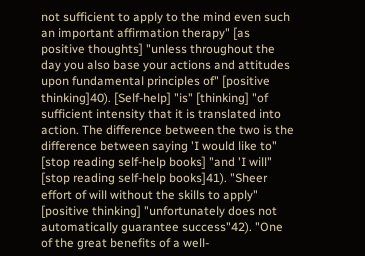not sufficient to apply to the mind even such an important affirmation therapy" [as positive thoughts] "unless throughout the day you also base your actions and attitudes upon fundamental principles of" [positive thinking]40). [Self-help] "is" [thinking] "of sufficient intensity that it is translated into action. The difference between the two is the difference between saying 'I would like to" [stop reading self-help books] "and 'I will" [stop reading self-help books]41). "Sheer effort of will without the skills to apply" [positive thinking] "unfortunately does not automatically guarantee success"42). "One of the great benefits of a well-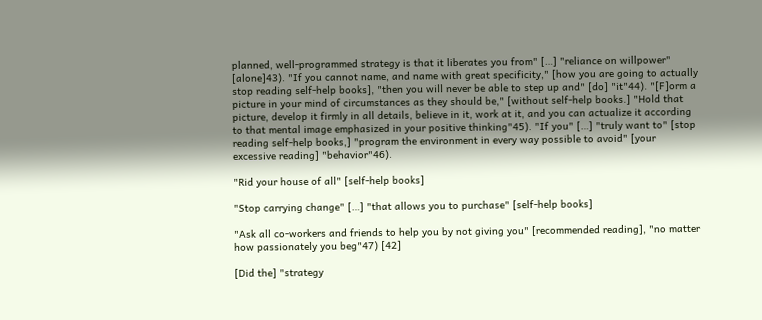planned, well-programmed strategy is that it liberates you from" […] "reliance on willpower" [alone]43). "If you cannot name, and name with great specificity," [how you are going to actually stop reading self-help books], "then you will never be able to step up and" [do] "it"44). "[F]orm a picture in your mind of circumstances as they should be," [without self-help books.] "Hold that picture, develop it firmly in all details, believe in it, work at it, and you can actualize it according to that mental image emphasized in your positive thinking"45). "If you" […] "truly want to" [stop reading self-help books,] "program the environment in every way possible to avoid" [your excessive reading] "behavior"46).

"Rid your house of all" [self-help books]

"Stop carrying change" […] "that allows you to purchase" [self-help books]

"Ask all co-workers and friends to help you by not giving you" [recommended reading], "no matter how passionately you beg"47) [42]

[Did the] "strategy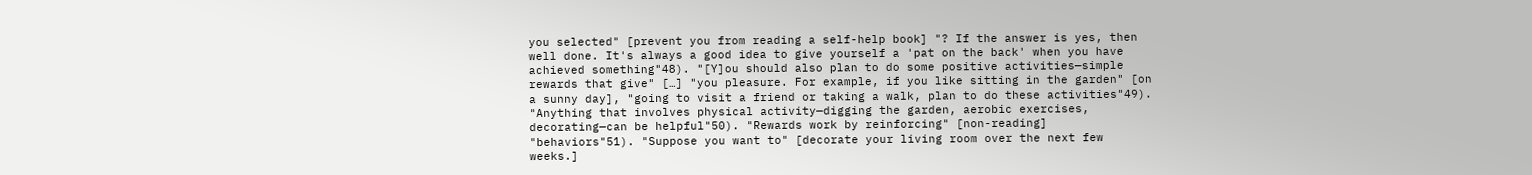you selected" [prevent you from reading a self-help book] "? If the answer is yes, then well done. It's always a good idea to give yourself a 'pat on the back' when you have achieved something"48). "[Y]ou should also plan to do some positive activities—simple rewards that give" […] "you pleasure. For example, if you like sitting in the garden" [on a sunny day], "going to visit a friend or taking a walk, plan to do these activities"49). "Anything that involves physical activity—digging the garden, aerobic exercises, decorating—can be helpful"50). "Rewards work by reinforcing" [non-reading] "behaviors"51). "Suppose you want to" [decorate your living room over the next few weeks.]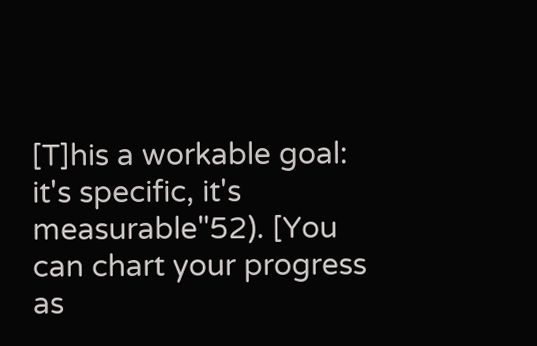[T]his a workable goal: it's specific, it's measurable"52). [You can chart your progress as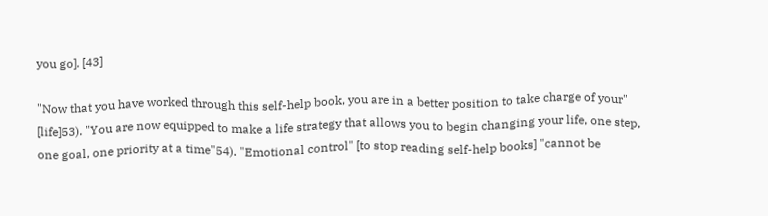you go]. [43]

"Now that you have worked through this self-help book, you are in a better position to take charge of your" [life]53). "You are now equipped to make a life strategy that allows you to begin changing your life, one step, one goal, one priority at a time"54). "Emotional control" [to stop reading self-help books] "cannot be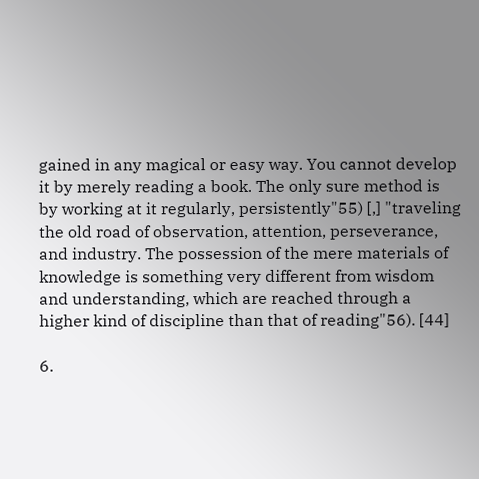gained in any magical or easy way. You cannot develop it by merely reading a book. The only sure method is by working at it regularly, persistently"55) [,] "traveling the old road of observation, attention, perseverance, and industry. The possession of the mere materials of knowledge is something very different from wisdom and understanding, which are reached through a higher kind of discipline than that of reading"56). [44]

6.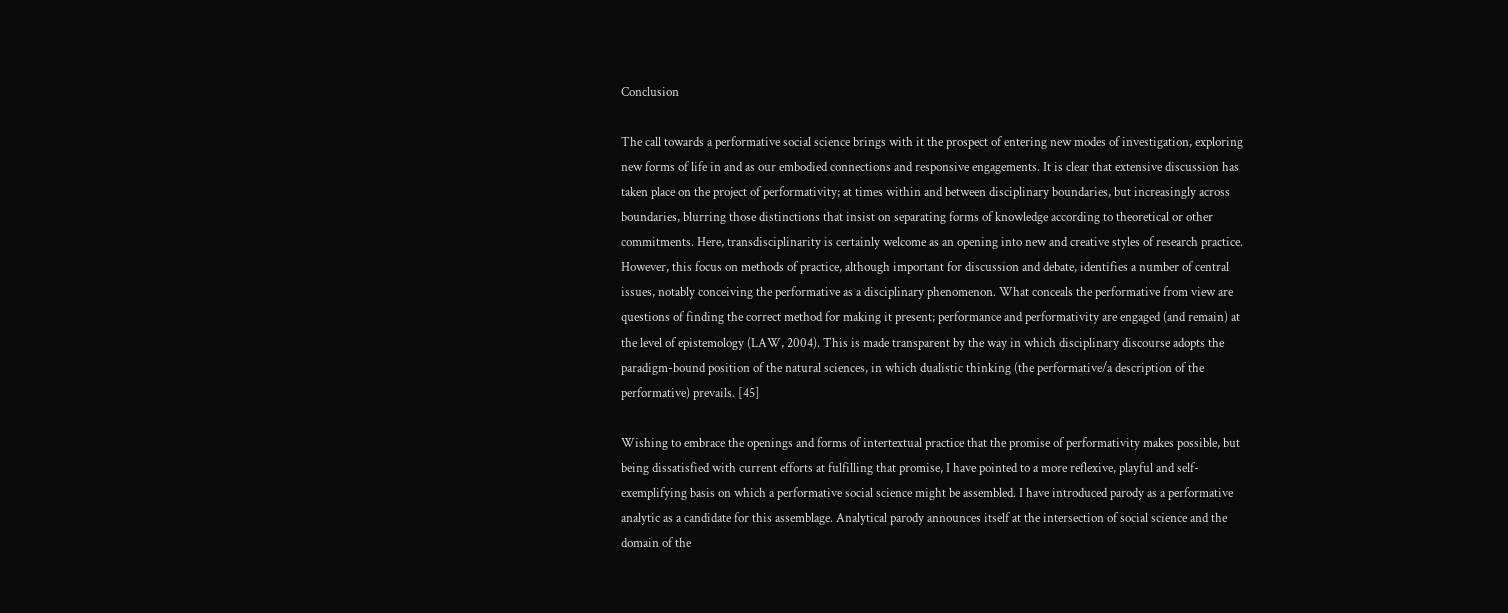Conclusion

The call towards a performative social science brings with it the prospect of entering new modes of investigation, exploring new forms of life in and as our embodied connections and responsive engagements. It is clear that extensive discussion has taken place on the project of performativity; at times within and between disciplinary boundaries, but increasingly across boundaries, blurring those distinctions that insist on separating forms of knowledge according to theoretical or other commitments. Here, transdisciplinarity is certainly welcome as an opening into new and creative styles of research practice. However, this focus on methods of practice, although important for discussion and debate, identifies a number of central issues, notably conceiving the performative as a disciplinary phenomenon. What conceals the performative from view are questions of finding the correct method for making it present; performance and performativity are engaged (and remain) at the level of epistemology (LAW, 2004). This is made transparent by the way in which disciplinary discourse adopts the paradigm-bound position of the natural sciences, in which dualistic thinking (the performative/a description of the performative) prevails. [45]

Wishing to embrace the openings and forms of intertextual practice that the promise of performativity makes possible, but being dissatisfied with current efforts at fulfilling that promise, I have pointed to a more reflexive, playful and self-exemplifying basis on which a performative social science might be assembled. I have introduced parody as a performative analytic as a candidate for this assemblage. Analytical parody announces itself at the intersection of social science and the domain of the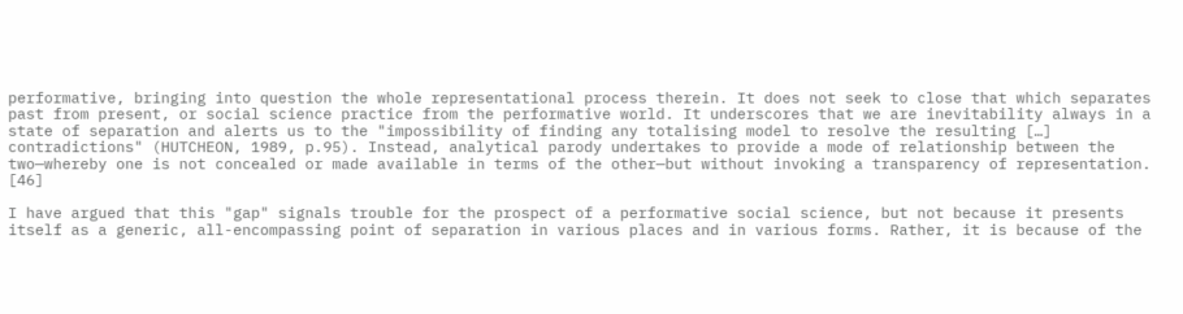performative, bringing into question the whole representational process therein. It does not seek to close that which separates past from present, or social science practice from the performative world. It underscores that we are inevitability always in a state of separation and alerts us to the "impossibility of finding any totalising model to resolve the resulting […] contradictions" (HUTCHEON, 1989, p.95). Instead, analytical parody undertakes to provide a mode of relationship between the two—whereby one is not concealed or made available in terms of the other—but without invoking a transparency of representation. [46]

I have argued that this "gap" signals trouble for the prospect of a performative social science, but not because it presents itself as a generic, all-encompassing point of separation in various places and in various forms. Rather, it is because of the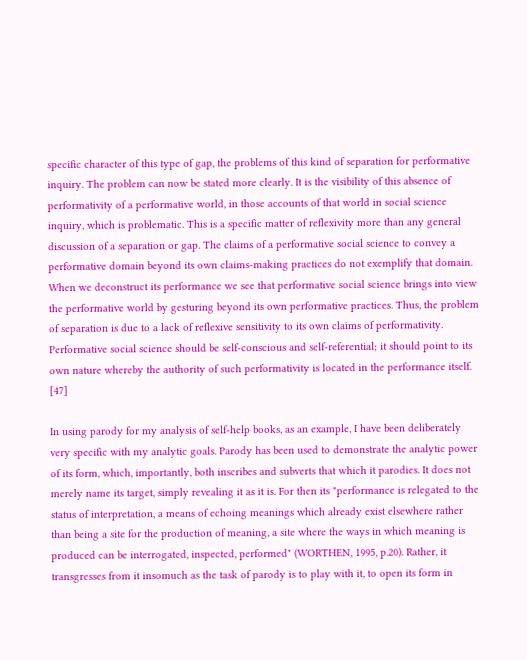specific character of this type of gap, the problems of this kind of separation for performative inquiry. The problem can now be stated more clearly. It is the visibility of this absence of performativity of a performative world, in those accounts of that world in social science inquiry, which is problematic. This is a specific matter of reflexivity more than any general discussion of a separation or gap. The claims of a performative social science to convey a performative domain beyond its own claims-making practices do not exemplify that domain. When we deconstruct its performance we see that performative social science brings into view the performative world by gesturing beyond its own performative practices. Thus, the problem of separation is due to a lack of reflexive sensitivity to its own claims of performativity. Performative social science should be self-conscious and self-referential; it should point to its own nature whereby the authority of such performativity is located in the performance itself. [47]

In using parody for my analysis of self-help books, as an example, I have been deliberately very specific with my analytic goals. Parody has been used to demonstrate the analytic power of its form, which, importantly, both inscribes and subverts that which it parodies. It does not merely name its target, simply revealing it as it is. For then its "performance is relegated to the status of interpretation, a means of echoing meanings which already exist elsewhere rather than being a site for the production of meaning, a site where the ways in which meaning is produced can be interrogated, inspected, performed" (WORTHEN, 1995, p.20). Rather, it transgresses from it insomuch as the task of parody is to play with it, to open its form in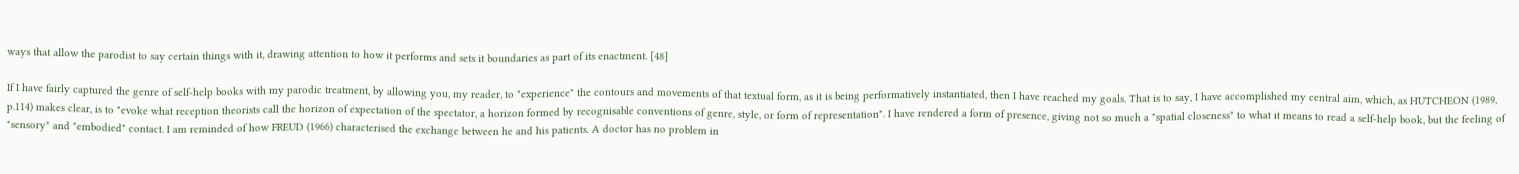ways that allow the parodist to say certain things with it, drawing attention to how it performs and sets it boundaries as part of its enactment. [48]

If I have fairly captured the genre of self-help books with my parodic treatment, by allowing you, my reader, to "experience" the contours and movements of that textual form, as it is being performatively instantiated, then I have reached my goals. That is to say, I have accomplished my central aim, which, as HUTCHEON (1989, p.114) makes clear, is to "evoke what reception theorists call the horizon of expectation of the spectator, a horizon formed by recognisable conventions of genre, style, or form of representation". I have rendered a form of presence, giving not so much a "spatial closeness" to what it means to read a self-help book, but the feeling of "sensory" and "embodied" contact. I am reminded of how FREUD (1966) characterised the exchange between he and his patients. A doctor has no problem in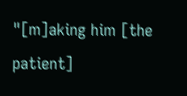"[m]aking him [the patient]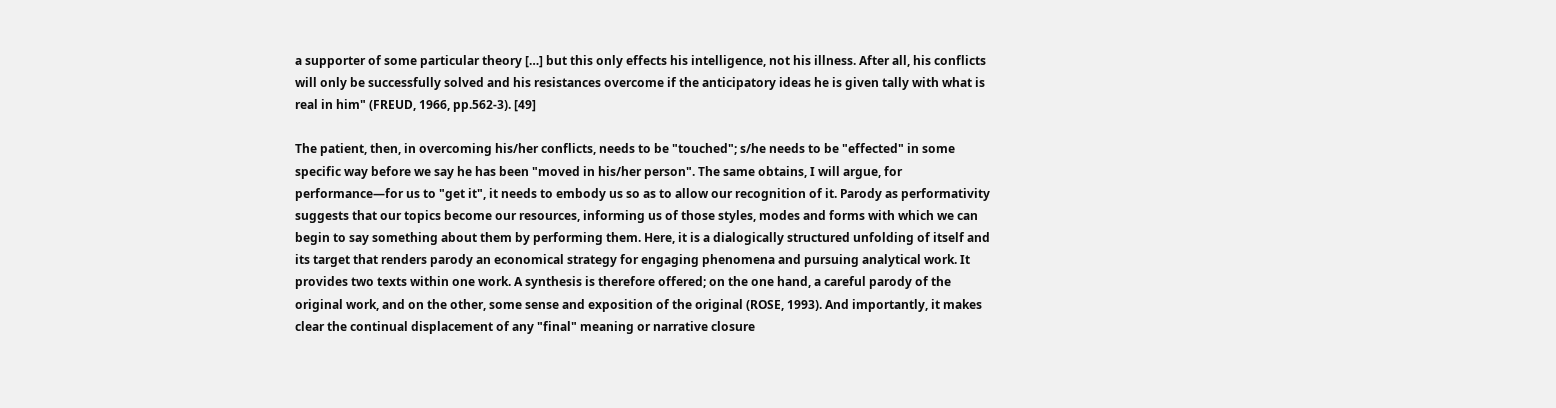a supporter of some particular theory […] but this only effects his intelligence, not his illness. After all, his conflicts will only be successfully solved and his resistances overcome if the anticipatory ideas he is given tally with what is real in him" (FREUD, 1966, pp.562-3). [49]

The patient, then, in overcoming his/her conflicts, needs to be "touched"; s/he needs to be "effected" in some specific way before we say he has been "moved in his/her person". The same obtains, I will argue, for performance—for us to "get it", it needs to embody us so as to allow our recognition of it. Parody as performativity suggests that our topics become our resources, informing us of those styles, modes and forms with which we can begin to say something about them by performing them. Here, it is a dialogically structured unfolding of itself and its target that renders parody an economical strategy for engaging phenomena and pursuing analytical work. It provides two texts within one work. A synthesis is therefore offered; on the one hand, a careful parody of the original work, and on the other, some sense and exposition of the original (ROSE, 1993). And importantly, it makes clear the continual displacement of any "final" meaning or narrative closure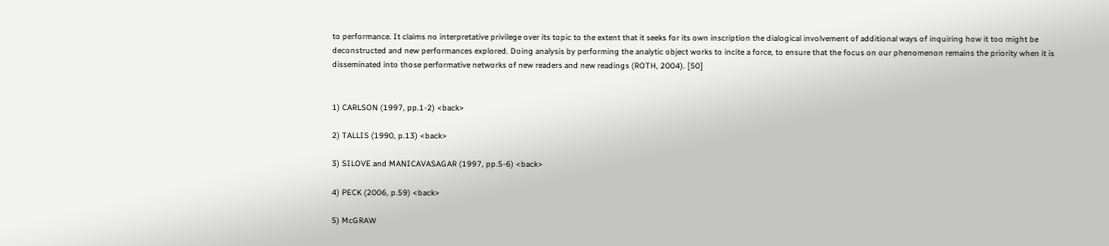to performance. It claims no interpretative privilege over its topic to the extent that it seeks for its own inscription the dialogical involvement of additional ways of inquiring how it too might be deconstructed and new performances explored. Doing analysis by performing the analytic object works to incite a force, to ensure that the focus on our phenomenon remains the priority when it is disseminated into those performative networks of new readers and new readings (ROTH, 2004). [50]


1) CARLSON (1997, pp.1-2) <back>

2) TALLIS (1990, p.13) <back>

3) SILOVE and MANICAVASAGAR (1997, pp.5-6) <back>

4) PECK (2006, p.59) <back>

5) McGRAW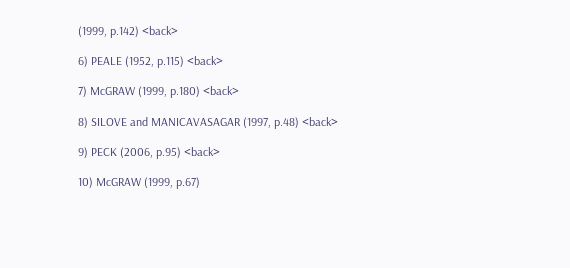(1999, p.142) <back>

6) PEALE (1952, p.115) <back>

7) McGRAW (1999, p.180) <back>

8) SILOVE and MANICAVASAGAR (1997, p.48) <back>

9) PECK (2006, p.95) <back>

10) McGRAW (1999, p.67)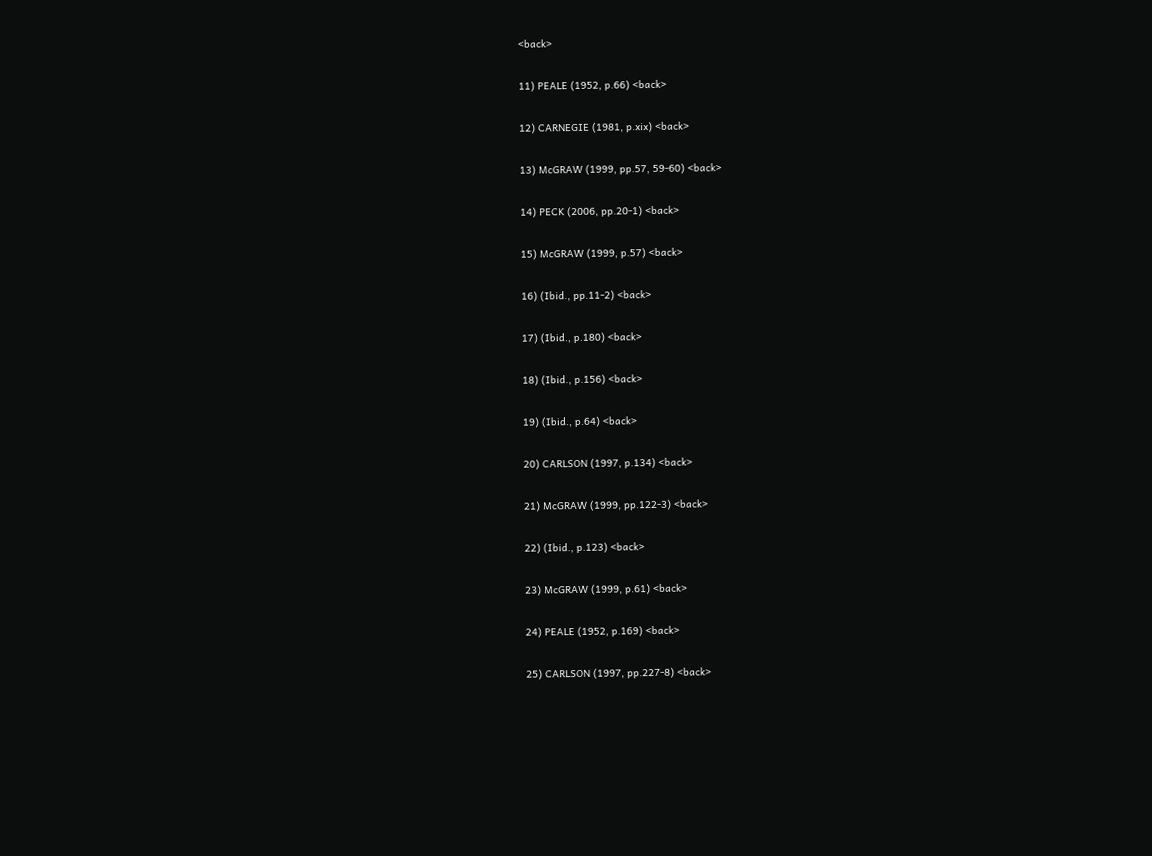<back>

11) PEALE (1952, p.66) <back>

12) CARNEGIE (1981, p.xix) <back>

13) McGRAW (1999, pp.57, 59-60) <back>

14) PECK (2006, pp.20-1) <back>

15) McGRAW (1999, p.57) <back>

16) (Ibid., pp.11-2) <back>

17) (Ibid., p.180) <back>

18) (Ibid., p.156) <back>

19) (Ibid., p.64) <back>

20) CARLSON (1997, p.134) <back>

21) McGRAW (1999, pp.122-3) <back>

22) (Ibid., p.123) <back>

23) McGRAW (1999, p.61) <back>

24) PEALE (1952, p.169) <back>

25) CARLSON (1997, pp.227-8) <back>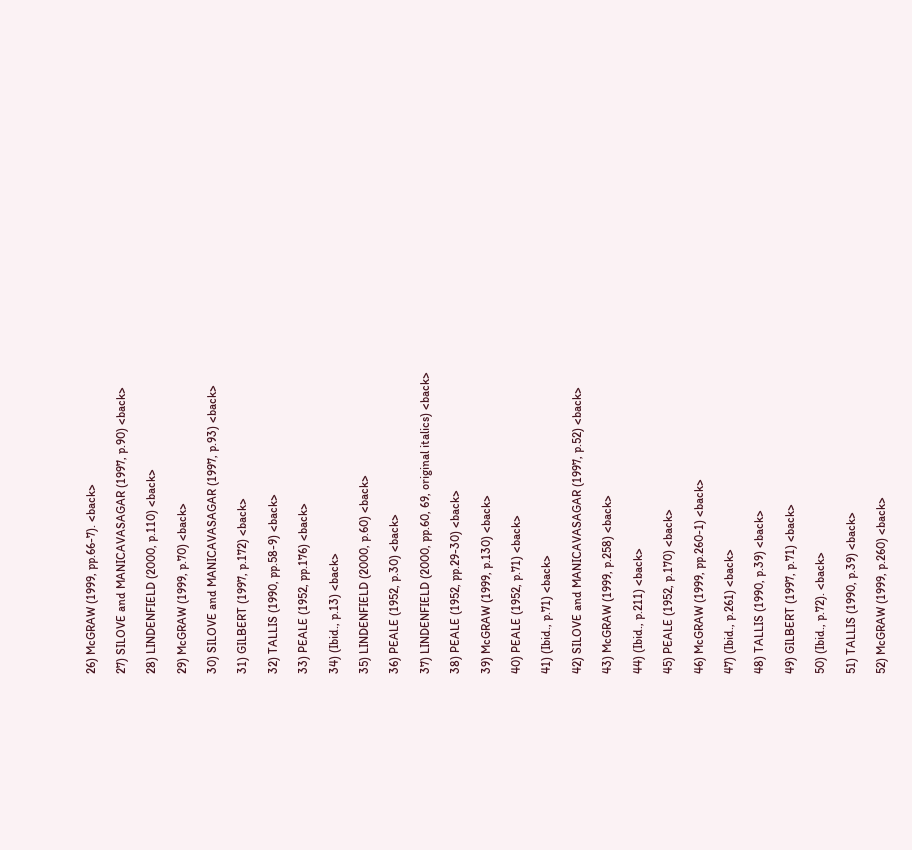26) McGRAW (1999, pp.66-7). <back>

27) SILOVE and MANICAVASAGAR (1997, p.90) <back>

28) LINDENFIELD (2000, p.110) <back>

29) McGRAW (1999, p.70) <back>

30) SILOVE and MANICAVASAGAR (1997, p.93) <back>

31) GILBERT (1997, p.172) <back>

32) TALLIS (1990, pp.58-9) <back>

33) PEALE (1952, pp.176) <back>

34) (Ibid., p.13) <back>

35) LINDENFIELD (2000, p.60) <back>

36) PEALE (1952, p.30) <back>

37) LINDENFIELD (2000, pp.60, 69, original italics) <back>

38) PEALE (1952, pp.29-30) <back>

39) McGRAW (1999, p.130) <back>

40) PEALE (1952, p.71) <back>

41) (Ibid., p.71) <back>

42) SILOVE and MANICAVASAGAR (1997, p.52) <back>

43) McGRAW (1999, p.258) <back>

44) (Ibid., p.211) <back>

45) PEALE (1952, p.170) <back>

46) McGRAW (1999, pp.260-1) <back>

47) (Ibid., p.261) <back>

48) TALLIS (1990, p.39) <back>

49) GILBERT (1997, p.71) <back>

50) (Ibid., p.72). <back>

51) TALLIS (1990, p.39) <back>

52) McGRAW (1999, p.260) <back>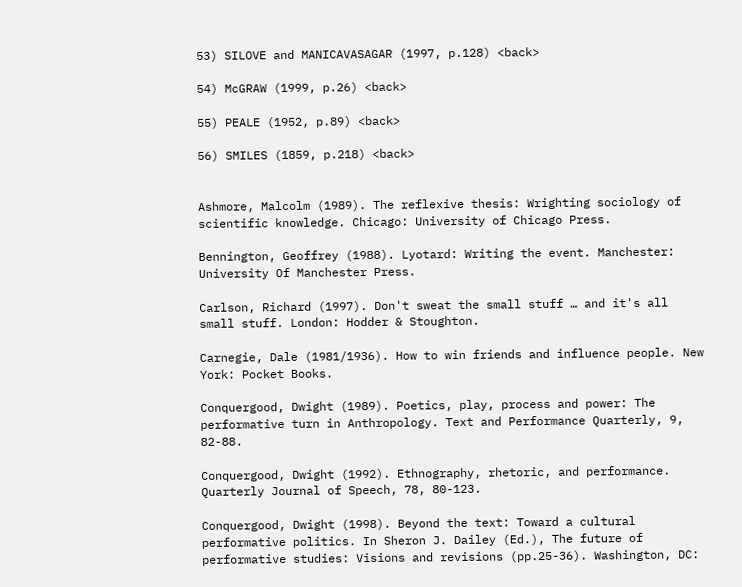53) SILOVE and MANICAVASAGAR (1997, p.128) <back>

54) McGRAW (1999, p.26) <back>

55) PEALE (1952, p.89) <back>

56) SMILES (1859, p.218) <back>


Ashmore, Malcolm (1989). The reflexive thesis: Wrighting sociology of scientific knowledge. Chicago: University of Chicago Press.

Bennington, Geoffrey (1988). Lyotard: Writing the event. Manchester: University Of Manchester Press.

Carlson, Richard (1997). Don't sweat the small stuff … and it's all small stuff. London: Hodder & Stoughton.

Carnegie, Dale (1981/1936). How to win friends and influence people. New York: Pocket Books.

Conquergood, Dwight (1989). Poetics, play, process and power: The performative turn in Anthropology. Text and Performance Quarterly, 9, 82-88.

Conquergood, Dwight (1992). Ethnography, rhetoric, and performance. Quarterly Journal of Speech, 78, 80-123.

Conquergood, Dwight (1998). Beyond the text: Toward a cultural performative politics. In Sheron J. Dailey (Ed.), The future of performative studies: Visions and revisions (pp.25-36). Washington, DC: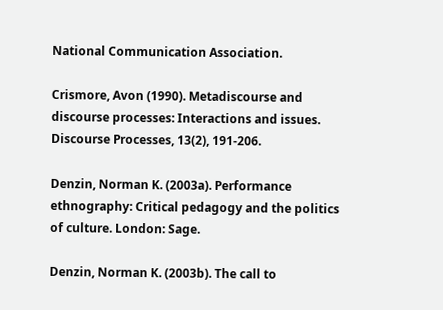National Communication Association.

Crismore, Avon (1990). Metadiscourse and discourse processes: Interactions and issues. Discourse Processes, 13(2), 191-206.

Denzin, Norman K. (2003a). Performance ethnography: Critical pedagogy and the politics of culture. London: Sage.

Denzin, Norman K. (2003b). The call to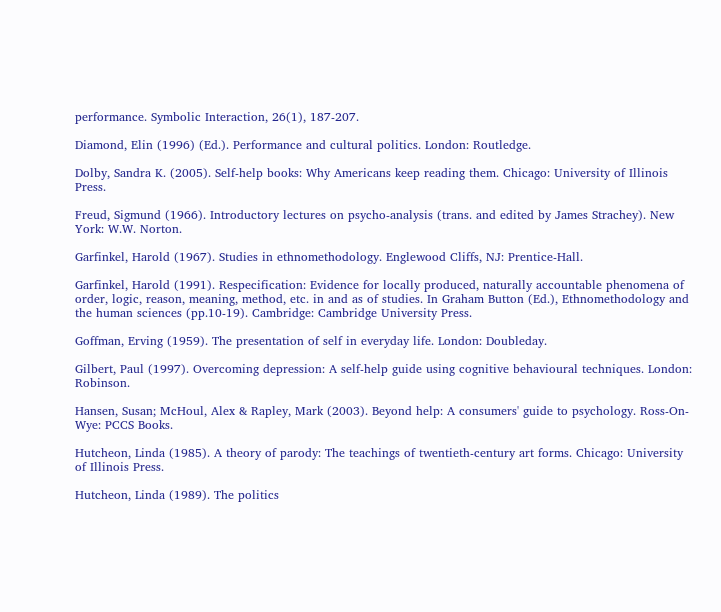performance. Symbolic Interaction, 26(1), 187-207.

Diamond, Elin (1996) (Ed.). Performance and cultural politics. London: Routledge.

Dolby, Sandra K. (2005). Self-help books: Why Americans keep reading them. Chicago: University of Illinois Press.

Freud, Sigmund (1966). Introductory lectures on psycho-analysis (trans. and edited by James Strachey). New York: W.W. Norton.

Garfinkel, Harold (1967). Studies in ethnomethodology. Englewood Cliffs, NJ: Prentice-Hall.

Garfinkel, Harold (1991). Respecification: Evidence for locally produced, naturally accountable phenomena of order, logic, reason, meaning, method, etc. in and as of studies. In Graham Button (Ed.), Ethnomethodology and the human sciences (pp.10-19). Cambridge: Cambridge University Press.

Goffman, Erving (1959). The presentation of self in everyday life. London: Doubleday.

Gilbert, Paul (1997). Overcoming depression: A self-help guide using cognitive behavioural techniques. London: Robinson.

Hansen, Susan; McHoul, Alex & Rapley, Mark (2003). Beyond help: A consumers' guide to psychology. Ross-On-Wye: PCCS Books.

Hutcheon, Linda (1985). A theory of parody: The teachings of twentieth-century art forms. Chicago: University of Illinois Press.

Hutcheon, Linda (1989). The politics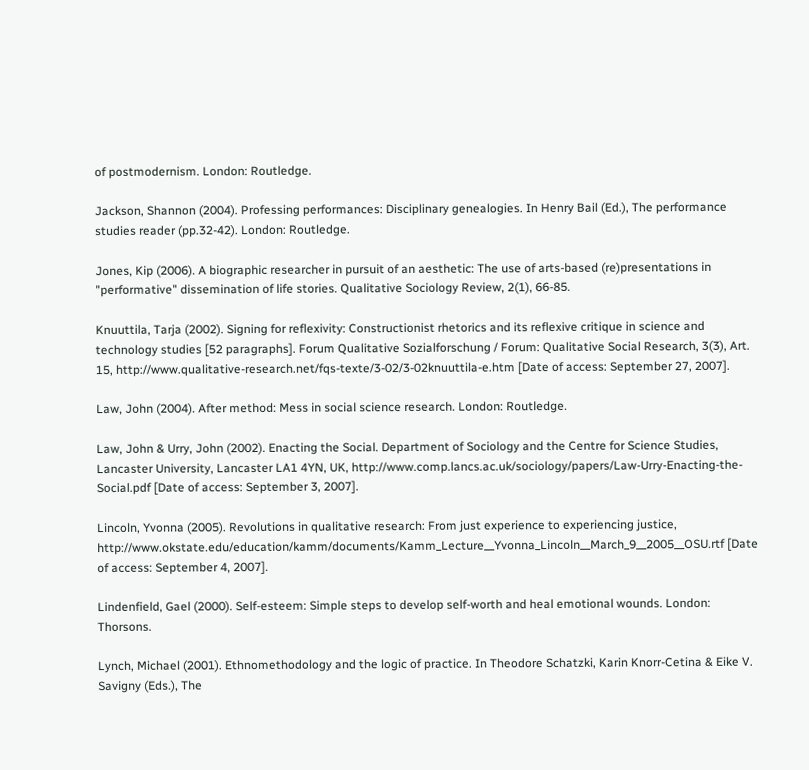of postmodernism. London: Routledge.

Jackson, Shannon (2004). Professing performances: Disciplinary genealogies. In Henry Bail (Ed.), The performance studies reader (pp.32-42). London: Routledge.

Jones, Kip (2006). A biographic researcher in pursuit of an aesthetic: The use of arts-based (re)presentations in "performative" dissemination of life stories. Qualitative Sociology Review, 2(1), 66-85.

Knuuttila, Tarja (2002). Signing for reflexivity: Constructionist rhetorics and its reflexive critique in science and technology studies [52 paragraphs]. Forum Qualitative Sozialforschung / Forum: Qualitative Social Research, 3(3), Art. 15, http://www.qualitative-research.net/fqs-texte/3-02/3-02knuuttila-e.htm [Date of access: September 27, 2007].

Law, John (2004). After method: Mess in social science research. London: Routledge.

Law, John & Urry, John (2002). Enacting the Social. Department of Sociology and the Centre for Science Studies, Lancaster University, Lancaster LA1 4YN, UK, http://www.comp.lancs.ac.uk/sociology/papers/Law-Urry-Enacting-the-Social.pdf [Date of access: September 3, 2007].

Lincoln, Yvonna (2005). Revolutions in qualitative research: From just experience to experiencing justice, http://www.okstate.edu/education/kamm/documents/Kamm_Lecture__Yvonna_Lincoln__March_9__2005__OSU.rtf [Date of access: September 4, 2007].

Lindenfield, Gael (2000). Self-esteem: Simple steps to develop self-worth and heal emotional wounds. London: Thorsons.

Lynch, Michael (2001). Ethnomethodology and the logic of practice. In Theodore Schatzki, Karin Knorr-Cetina & Eike V. Savigny (Eds.), The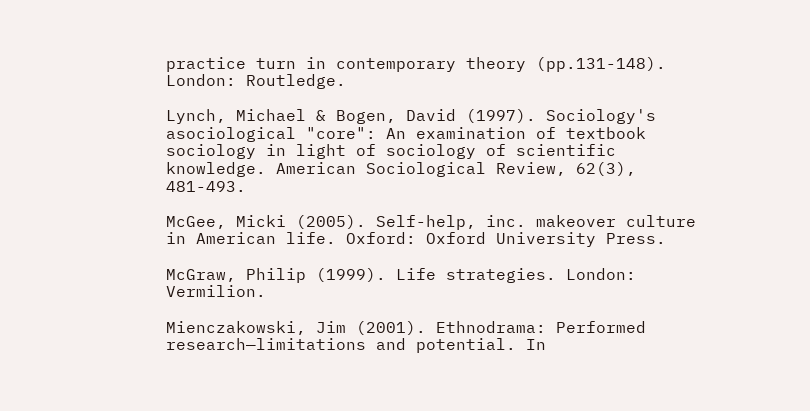practice turn in contemporary theory (pp.131-148). London: Routledge.

Lynch, Michael & Bogen, David (1997). Sociology's asociological "core": An examination of textbook sociology in light of sociology of scientific knowledge. American Sociological Review, 62(3), 481-493.

McGee, Micki (2005). Self-help, inc. makeover culture in American life. Oxford: Oxford University Press.

McGraw, Philip (1999). Life strategies. London: Vermilion.

Mienczakowski, Jim (2001). Ethnodrama: Performed research—limitations and potential. In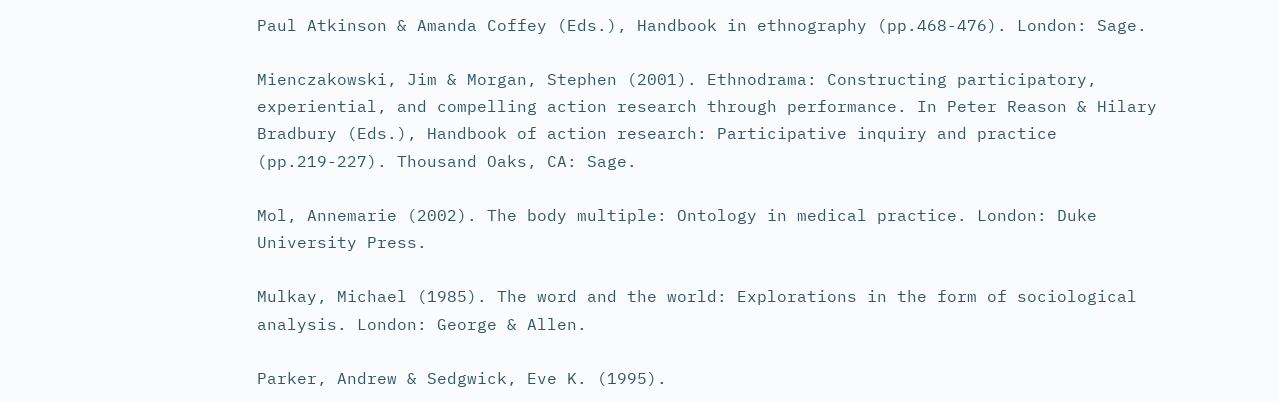Paul Atkinson & Amanda Coffey (Eds.), Handbook in ethnography (pp.468-476). London: Sage.

Mienczakowski, Jim & Morgan, Stephen (2001). Ethnodrama: Constructing participatory, experiential, and compelling action research through performance. In Peter Reason & Hilary Bradbury (Eds.), Handbook of action research: Participative inquiry and practice (pp.219-227). Thousand Oaks, CA: Sage.

Mol, Annemarie (2002). The body multiple: Ontology in medical practice. London: Duke University Press.

Mulkay, Michael (1985). The word and the world: Explorations in the form of sociological analysis. London: George & Allen.

Parker, Andrew & Sedgwick, Eve K. (1995).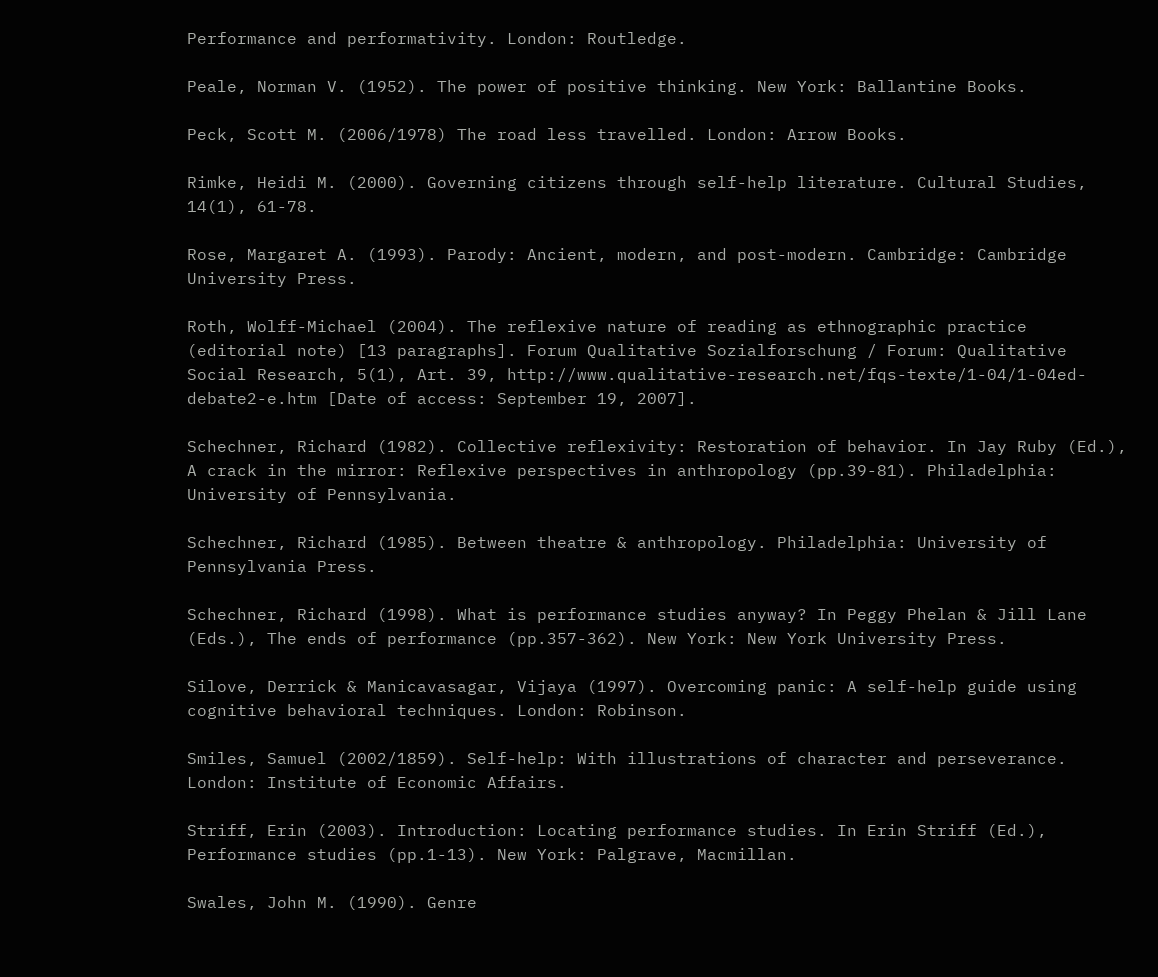Performance and performativity. London: Routledge.

Peale, Norman V. (1952). The power of positive thinking. New York: Ballantine Books.

Peck, Scott M. (2006/1978) The road less travelled. London: Arrow Books.

Rimke, Heidi M. (2000). Governing citizens through self-help literature. Cultural Studies, 14(1), 61-78.

Rose, Margaret A. (1993). Parody: Ancient, modern, and post-modern. Cambridge: Cambridge University Press.

Roth, Wolff-Michael (2004). The reflexive nature of reading as ethnographic practice (editorial note) [13 paragraphs]. Forum Qualitative Sozialforschung / Forum: Qualitative Social Research, 5(1), Art. 39, http://www.qualitative-research.net/fqs-texte/1-04/1-04ed-debate2-e.htm [Date of access: September 19, 2007].

Schechner, Richard (1982). Collective reflexivity: Restoration of behavior. In Jay Ruby (Ed.), A crack in the mirror: Reflexive perspectives in anthropology (pp.39-81). Philadelphia: University of Pennsylvania.

Schechner, Richard (1985). Between theatre & anthropology. Philadelphia: University of Pennsylvania Press.

Schechner, Richard (1998). What is performance studies anyway? In Peggy Phelan & Jill Lane (Eds.), The ends of performance (pp.357-362). New York: New York University Press.

Silove, Derrick & Manicavasagar, Vijaya (1997). Overcoming panic: A self-help guide using cognitive behavioral techniques. London: Robinson.

Smiles, Samuel (2002/1859). Self-help: With illustrations of character and perseverance. London: Institute of Economic Affairs.

Striff, Erin (2003). Introduction: Locating performance studies. In Erin Striff (Ed.), Performance studies (pp.1-13). New York: Palgrave, Macmillan.

Swales, John M. (1990). Genre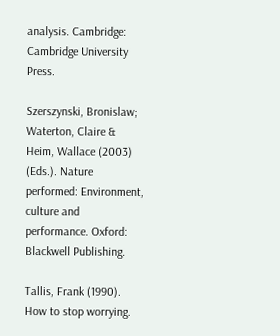analysis. Cambridge: Cambridge University Press.

Szerszynski, Bronislaw; Waterton, Claire & Heim, Wallace (2003) (Eds.). Nature performed: Environment, culture and performance. Oxford: Blackwell Publishing.

Tallis, Frank (1990). How to stop worrying.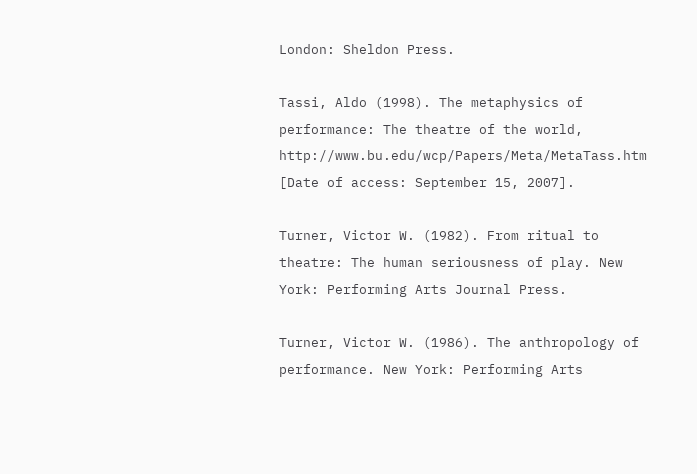London: Sheldon Press.

Tassi, Aldo (1998). The metaphysics of performance: The theatre of the world, http://www.bu.edu/wcp/Papers/Meta/MetaTass.htm [Date of access: September 15, 2007].

Turner, Victor W. (1982). From ritual to theatre: The human seriousness of play. New York: Performing Arts Journal Press.

Turner, Victor W. (1986). The anthropology of performance. New York: Performing Arts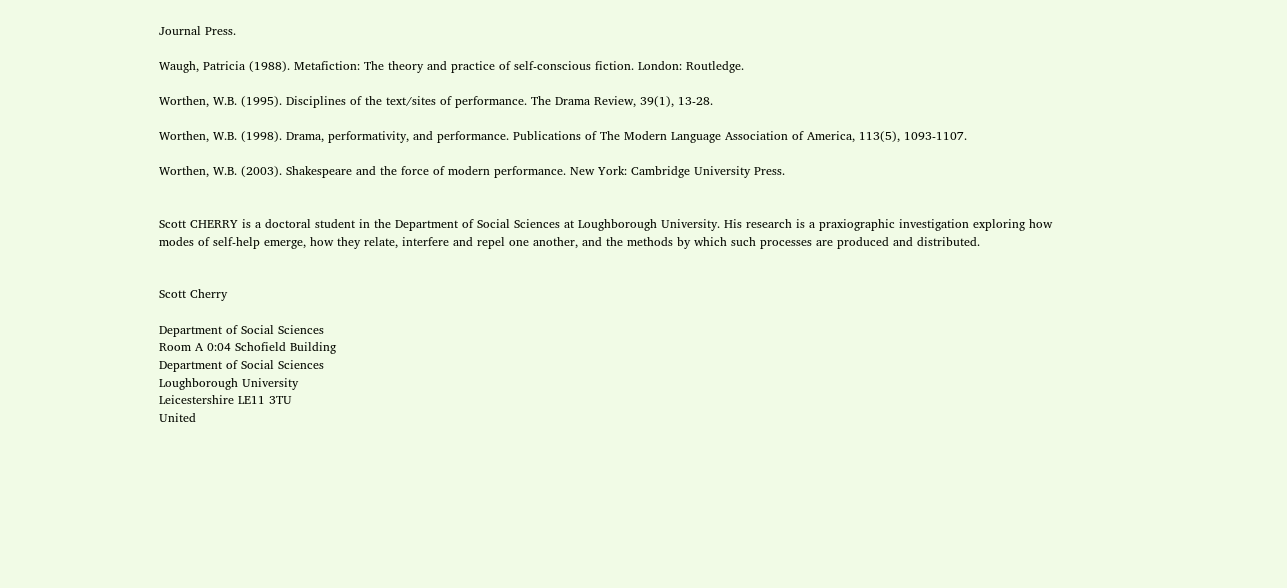Journal Press.

Waugh, Patricia (1988). Metafiction: The theory and practice of self-conscious fiction. London: Routledge.

Worthen, W.B. (1995). Disciplines of the text/sites of performance. The Drama Review, 39(1), 13-28.

Worthen, W.B. (1998). Drama, performativity, and performance. Publications of The Modern Language Association of America, 113(5), 1093-1107.

Worthen, W.B. (2003). Shakespeare and the force of modern performance. New York: Cambridge University Press.


Scott CHERRY is a doctoral student in the Department of Social Sciences at Loughborough University. His research is a praxiographic investigation exploring how modes of self-help emerge, how they relate, interfere and repel one another, and the methods by which such processes are produced and distributed.


Scott Cherry

Department of Social Sciences
Room A 0:04 Schofield Building
Department of Social Sciences
Loughborough University
Leicestershire LE11 3TU
United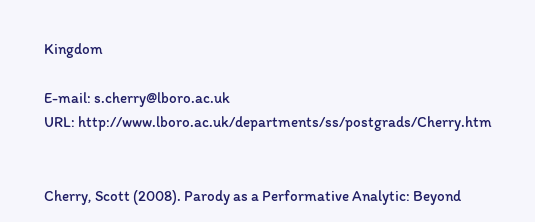Kingdom

E-mail: s.cherry@lboro.ac.uk
URL: http://www.lboro.ac.uk/departments/ss/postgrads/Cherry.htm


Cherry, Scott (2008). Parody as a Performative Analytic: Beyond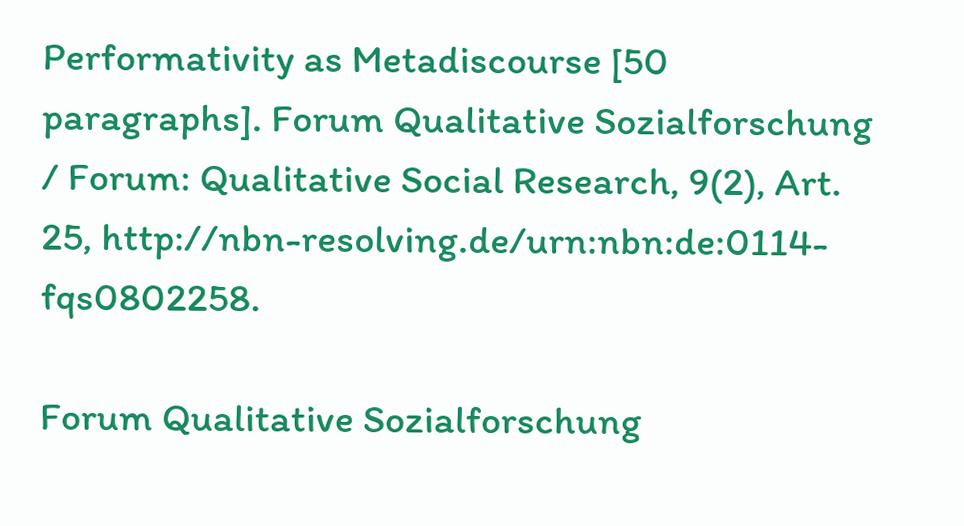Performativity as Metadiscourse [50 paragraphs]. Forum Qualitative Sozialforschung / Forum: Qualitative Social Research, 9(2), Art. 25, http://nbn-resolving.de/urn:nbn:de:0114-fqs0802258.

Forum Qualitative Sozialforschung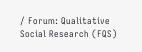/ Forum: Qualitative Social Research (FQS)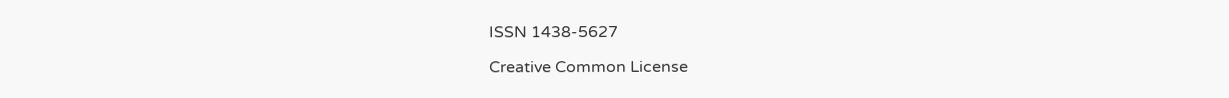ISSN 1438-5627

Creative Common License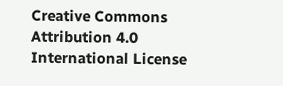Creative Commons Attribution 4.0 International License